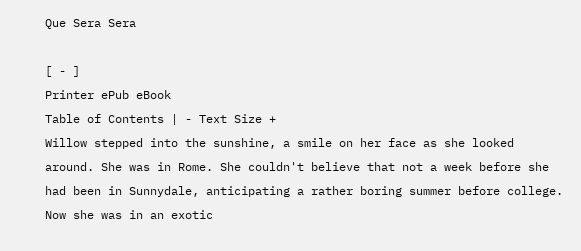Que Sera Sera

[ - ]
Printer ePub eBook
Table of Contents | - Text Size +
Willow stepped into the sunshine, a smile on her face as she looked around. She was in Rome. She couldn't believe that not a week before she had been in Sunnydale, anticipating a rather boring summer before college. Now she was in an exotic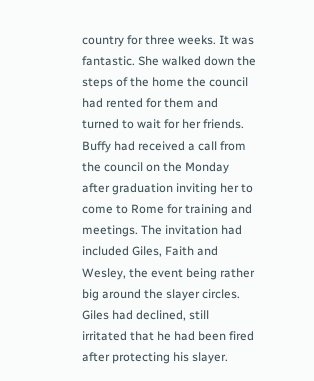country for three weeks. It was fantastic. She walked down the steps of the home the council had rented for them and turned to wait for her friends. Buffy had received a call from the council on the Monday after graduation inviting her to come to Rome for training and meetings. The invitation had included Giles, Faith and Wesley, the event being rather big around the slayer circles. Giles had declined, still irritated that he had been fired after protecting his slayer.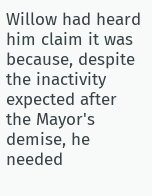Willow had heard him claim it was because, despite the inactivity expected after the Mayor's demise, he needed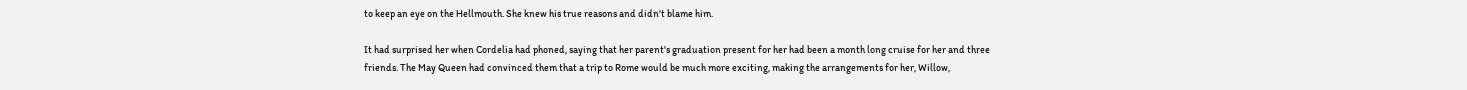to keep an eye on the Hellmouth. She knew his true reasons and didn't blame him.

It had surprised her when Cordelia had phoned, saying that her parent's graduation present for her had been a month long cruise for her and three friends. The May Queen had convinced them that a trip to Rome would be much more exciting, making the arrangements for her, Willow,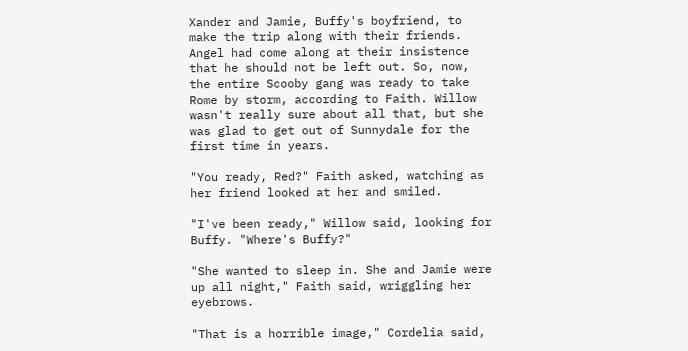Xander and Jamie, Buffy's boyfriend, to make the trip along with their friends. Angel had come along at their insistence that he should not be left out. So, now, the entire Scooby gang was ready to take Rome by storm, according to Faith. Willow wasn't really sure about all that, but she was glad to get out of Sunnydale for the first time in years.

"You ready, Red?" Faith asked, watching as her friend looked at her and smiled.

"I've been ready," Willow said, looking for Buffy. "Where's Buffy?"

"She wanted to sleep in. She and Jamie were up all night," Faith said, wriggling her eyebrows.

"That is a horrible image," Cordelia said,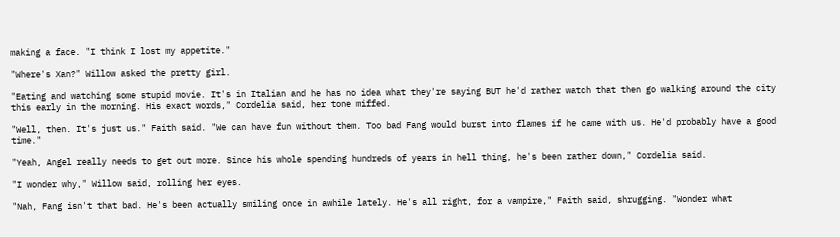making a face. "I think I lost my appetite."

"Where's Xan?" Willow asked the pretty girl.

"Eating and watching some stupid movie. It's in Italian and he has no idea what they're saying BUT he'd rather watch that then go walking around the city this early in the morning. His exact words," Cordelia said, her tone miffed.

"Well, then. It's just us." Faith said. "We can have fun without them. Too bad Fang would burst into flames if he came with us. He'd probably have a good time."

"Yeah, Angel really needs to get out more. Since his whole spending hundreds of years in hell thing, he's been rather down," Cordelia said.

"I wonder why," Willow said, rolling her eyes.

"Nah, Fang isn't that bad. He's been actually smiling once in awhile lately. He's all right, for a vampire," Faith said, shrugging. "Wonder what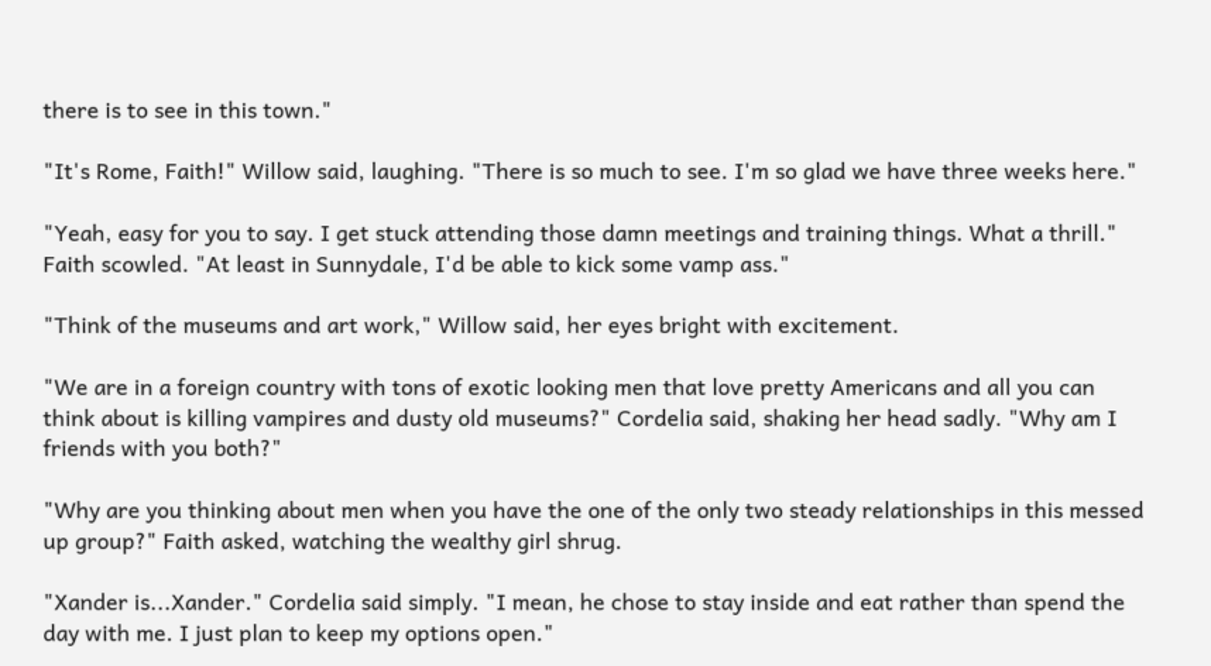there is to see in this town."

"It's Rome, Faith!" Willow said, laughing. "There is so much to see. I'm so glad we have three weeks here."

"Yeah, easy for you to say. I get stuck attending those damn meetings and training things. What a thrill." Faith scowled. "At least in Sunnydale, I'd be able to kick some vamp ass."

"Think of the museums and art work," Willow said, her eyes bright with excitement.

"We are in a foreign country with tons of exotic looking men that love pretty Americans and all you can think about is killing vampires and dusty old museums?" Cordelia said, shaking her head sadly. "Why am I friends with you both?"

"Why are you thinking about men when you have the one of the only two steady relationships in this messed up group?" Faith asked, watching the wealthy girl shrug.

"Xander is...Xander." Cordelia said simply. "I mean, he chose to stay inside and eat rather than spend the day with me. I just plan to keep my options open."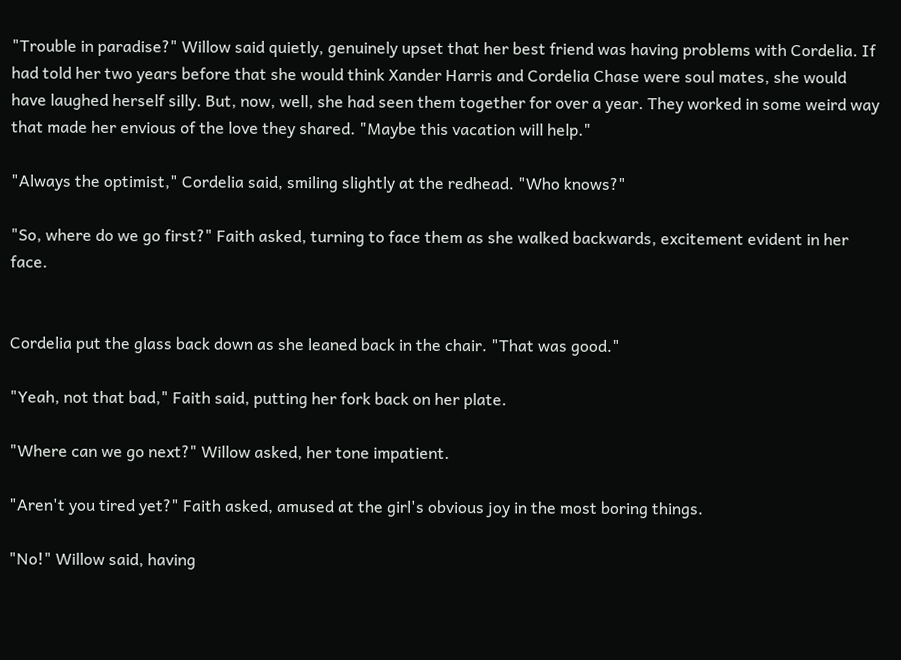"Trouble in paradise?" Willow said quietly, genuinely upset that her best friend was having problems with Cordelia. If had told her two years before that she would think Xander Harris and Cordelia Chase were soul mates, she would have laughed herself silly. But, now, well, she had seen them together for over a year. They worked in some weird way that made her envious of the love they shared. "Maybe this vacation will help."

"Always the optimist," Cordelia said, smiling slightly at the redhead. "Who knows?"

"So, where do we go first?" Faith asked, turning to face them as she walked backwards, excitement evident in her face.


Cordelia put the glass back down as she leaned back in the chair. "That was good."

"Yeah, not that bad," Faith said, putting her fork back on her plate.

"Where can we go next?" Willow asked, her tone impatient.

"Aren't you tired yet?" Faith asked, amused at the girl's obvious joy in the most boring things.

"No!" Willow said, having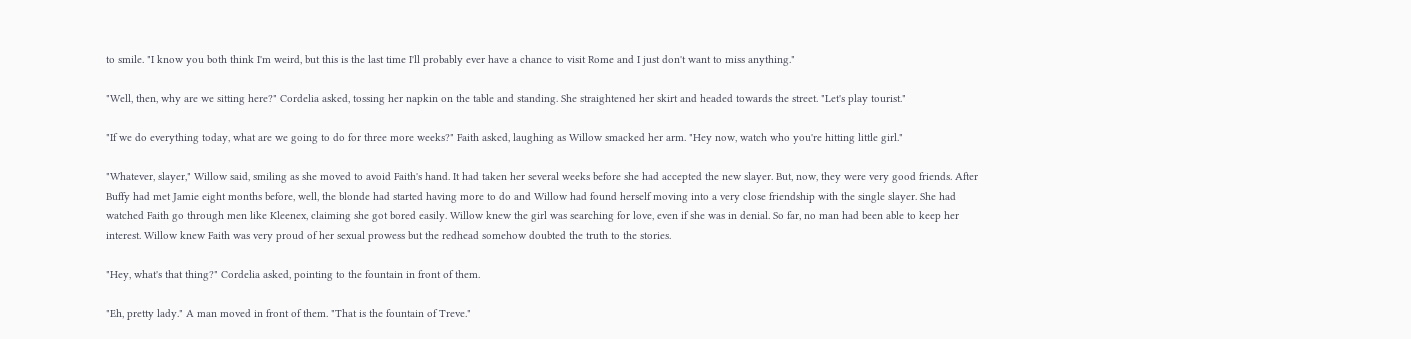to smile. "I know you both think I'm weird, but this is the last time I'll probably ever have a chance to visit Rome and I just don't want to miss anything."

"Well, then, why are we sitting here?" Cordelia asked, tossing her napkin on the table and standing. She straightened her skirt and headed towards the street. "Let's play tourist."

"If we do everything today, what are we going to do for three more weeks?" Faith asked, laughing as Willow smacked her arm. "Hey now, watch who you're hitting little girl."

"Whatever, slayer," Willow said, smiling as she moved to avoid Faith's hand. It had taken her several weeks before she had accepted the new slayer. But, now, they were very good friends. After Buffy had met Jamie eight months before, well, the blonde had started having more to do and Willow had found herself moving into a very close friendship with the single slayer. She had watched Faith go through men like Kleenex, claiming she got bored easily. Willow knew the girl was searching for love, even if she was in denial. So far, no man had been able to keep her interest. Willow knew Faith was very proud of her sexual prowess but the redhead somehow doubted the truth to the stories.

"Hey, what's that thing?" Cordelia asked, pointing to the fountain in front of them.

"Eh, pretty lady." A man moved in front of them. "That is the fountain of Treve."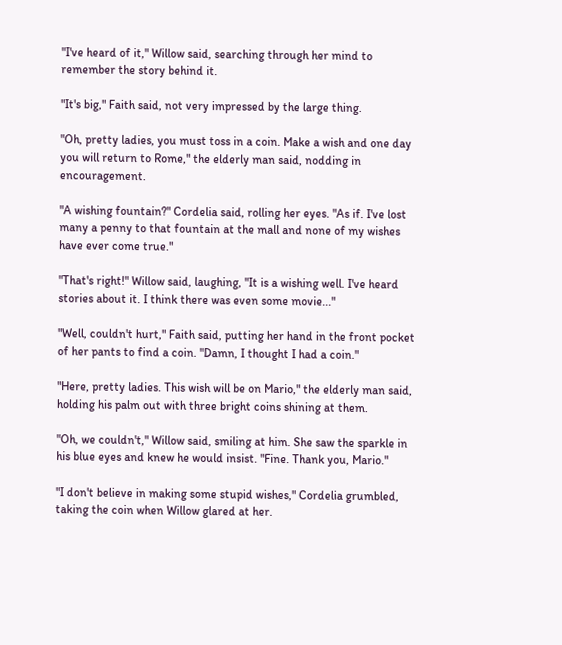"I've heard of it," Willow said, searching through her mind to remember the story behind it.

"It's big," Faith said, not very impressed by the large thing.

"Oh, pretty ladies, you must toss in a coin. Make a wish and one day you will return to Rome," the elderly man said, nodding in encouragement.

"A wishing fountain?" Cordelia said, rolling her eyes. "As if. I've lost many a penny to that fountain at the mall and none of my wishes have ever come true."

"That's right!" Willow said, laughing, "It is a wishing well. I've heard stories about it. I think there was even some movie..."

"Well, couldn't hurt," Faith said, putting her hand in the front pocket of her pants to find a coin. "Damn, I thought I had a coin."

"Here, pretty ladies. This wish will be on Mario," the elderly man said, holding his palm out with three bright coins shining at them.

"Oh, we couldn't," Willow said, smiling at him. She saw the sparkle in his blue eyes and knew he would insist. "Fine. Thank you, Mario."

"I don't believe in making some stupid wishes," Cordelia grumbled, taking the coin when Willow glared at her.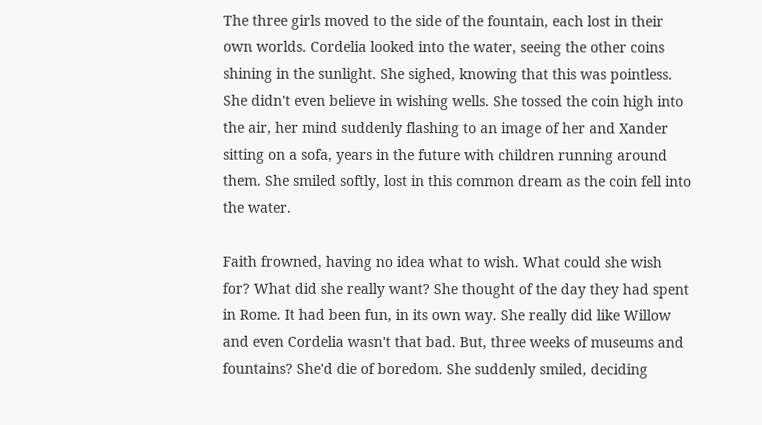The three girls moved to the side of the fountain, each lost in their own worlds. Cordelia looked into the water, seeing the other coins shining in the sunlight. She sighed, knowing that this was pointless. She didn't even believe in wishing wells. She tossed the coin high into the air, her mind suddenly flashing to an image of her and Xander sitting on a sofa, years in the future with children running around them. She smiled softly, lost in this common dream as the coin fell into the water.

Faith frowned, having no idea what to wish. What could she wish for? What did she really want? She thought of the day they had spent in Rome. It had been fun, in its own way. She really did like Willow and even Cordelia wasn't that bad. But, three weeks of museums and fountains? She'd die of boredom. She suddenly smiled, deciding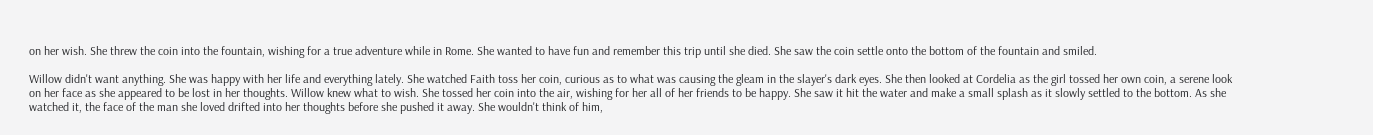on her wish. She threw the coin into the fountain, wishing for a true adventure while in Rome. She wanted to have fun and remember this trip until she died. She saw the coin settle onto the bottom of the fountain and smiled.

Willow didn't want anything. She was happy with her life and everything lately. She watched Faith toss her coin, curious as to what was causing the gleam in the slayer's dark eyes. She then looked at Cordelia as the girl tossed her own coin, a serene look on her face as she appeared to be lost in her thoughts. Willow knew what to wish. She tossed her coin into the air, wishing for her all of her friends to be happy. She saw it hit the water and make a small splash as it slowly settled to the bottom. As she watched it, the face of the man she loved drifted into her thoughts before she pushed it away. She wouldn't think of him,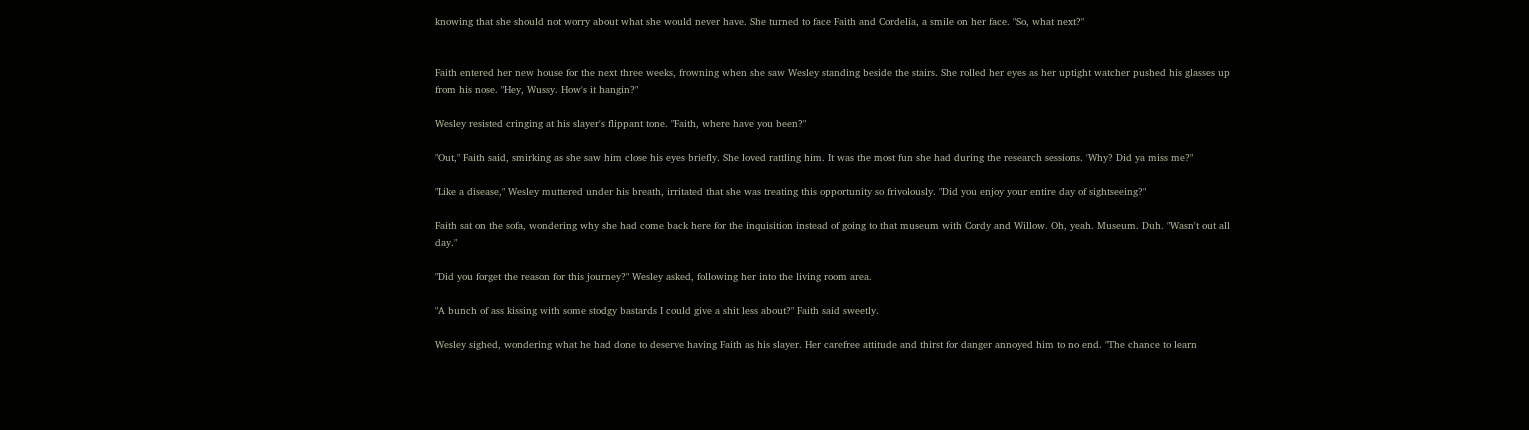knowing that she should not worry about what she would never have. She turned to face Faith and Cordelia, a smile on her face. "So, what next?"


Faith entered her new house for the next three weeks, frowning when she saw Wesley standing beside the stairs. She rolled her eyes as her uptight watcher pushed his glasses up from his nose. "Hey, Wussy. How's it hangin?"

Wesley resisted cringing at his slayer's flippant tone. "Faith, where have you been?"

"Out," Faith said, smirking as she saw him close his eyes briefly. She loved rattling him. It was the most fun she had during the research sessions. 'Why? Did ya miss me?"

"Like a disease," Wesley muttered under his breath, irritated that she was treating this opportunity so frivolously. "Did you enjoy your entire day of sightseeing?"

Faith sat on the sofa, wondering why she had come back here for the inquisition instead of going to that museum with Cordy and Willow. Oh, yeah. Museum. Duh. "Wasn't out all day."

"Did you forget the reason for this journey?" Wesley asked, following her into the living room area.

"A bunch of ass kissing with some stodgy bastards I could give a shit less about?" Faith said sweetly.

Wesley sighed, wondering what he had done to deserve having Faith as his slayer. Her carefree attitude and thirst for danger annoyed him to no end. "The chance to learn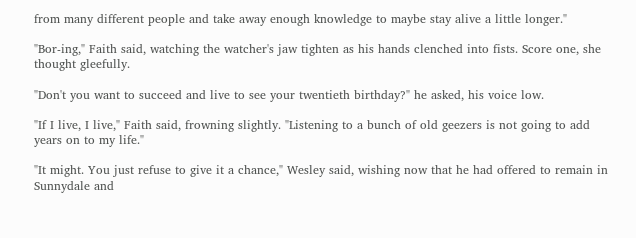from many different people and take away enough knowledge to maybe stay alive a little longer."

"Bor-ing," Faith said, watching the watcher's jaw tighten as his hands clenched into fists. Score one, she thought gleefully.

"Don't you want to succeed and live to see your twentieth birthday?" he asked, his voice low.

"If I live, I live," Faith said, frowning slightly. "Listening to a bunch of old geezers is not going to add years on to my life."

"It might. You just refuse to give it a chance," Wesley said, wishing now that he had offered to remain in Sunnydale and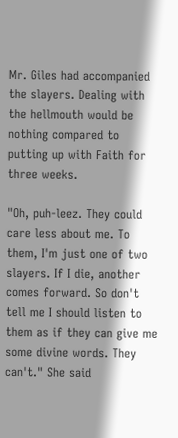Mr. Giles had accompanied the slayers. Dealing with the hellmouth would be nothing compared to putting up with Faith for three weeks.

"Oh, puh-leez. They could care less about me. To them, I'm just one of two slayers. If I die, another comes forward. So don't tell me I should listen to them as if they can give me some divine words. They can't." She said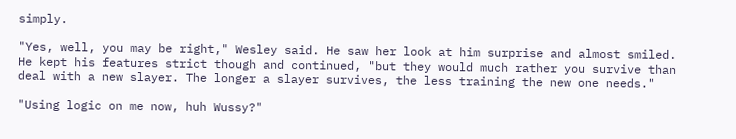simply.

"Yes, well, you may be right," Wesley said. He saw her look at him surprise and almost smiled. He kept his features strict though and continued, "but they would much rather you survive than deal with a new slayer. The longer a slayer survives, the less training the new one needs."

"Using logic on me now, huh Wussy?"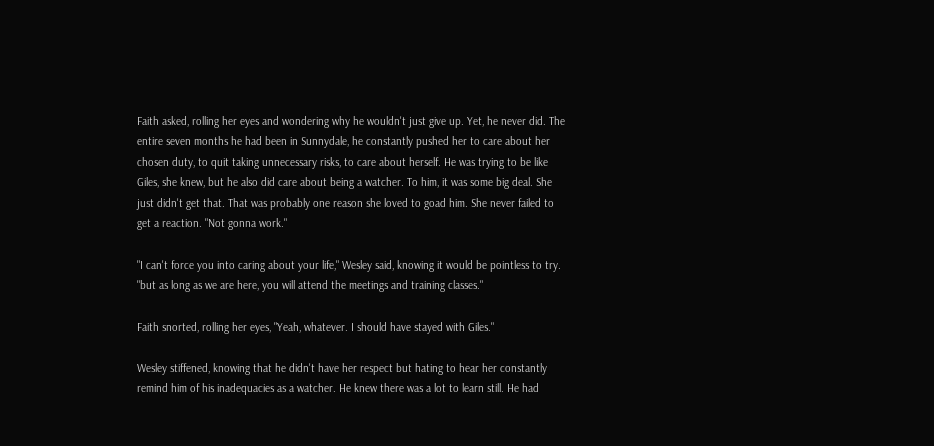Faith asked, rolling her eyes and wondering why he wouldn't just give up. Yet, he never did. The entire seven months he had been in Sunnydale, he constantly pushed her to care about her chosen duty, to quit taking unnecessary risks, to care about herself. He was trying to be like Giles, she knew, but he also did care about being a watcher. To him, it was some big deal. She just didn't get that. That was probably one reason she loved to goad him. She never failed to get a reaction. "Not gonna work."

"I can't force you into caring about your life," Wesley said, knowing it would be pointless to try. "but as long as we are here, you will attend the meetings and training classes."

Faith snorted, rolling her eyes, "Yeah, whatever. I should have stayed with Giles."

Wesley stiffened, knowing that he didn't have her respect but hating to hear her constantly remind him of his inadequacies as a watcher. He knew there was a lot to learn still. He had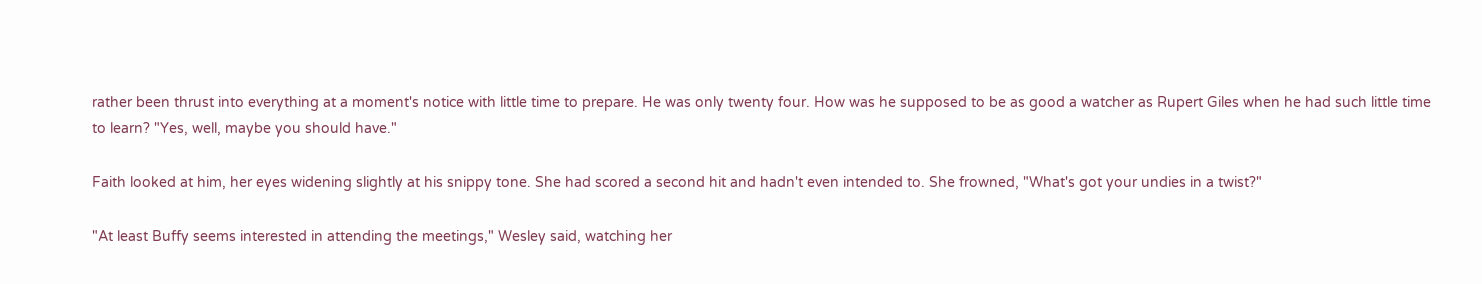rather been thrust into everything at a moment's notice with little time to prepare. He was only twenty four. How was he supposed to be as good a watcher as Rupert Giles when he had such little time to learn? "Yes, well, maybe you should have."

Faith looked at him, her eyes widening slightly at his snippy tone. She had scored a second hit and hadn't even intended to. She frowned, "What's got your undies in a twist?"

"At least Buffy seems interested in attending the meetings," Wesley said, watching her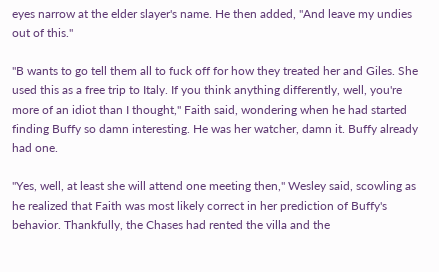eyes narrow at the elder slayer's name. He then added, "And leave my undies out of this."

"B wants to go tell them all to fuck off for how they treated her and Giles. She used this as a free trip to Italy. If you think anything differently, well, you're more of an idiot than I thought," Faith said, wondering when he had started finding Buffy so damn interesting. He was her watcher, damn it. Buffy already had one.

"Yes, well, at least she will attend one meeting then," Wesley said, scowling as he realized that Faith was most likely correct in her prediction of Buffy's behavior. Thankfully, the Chases had rented the villa and the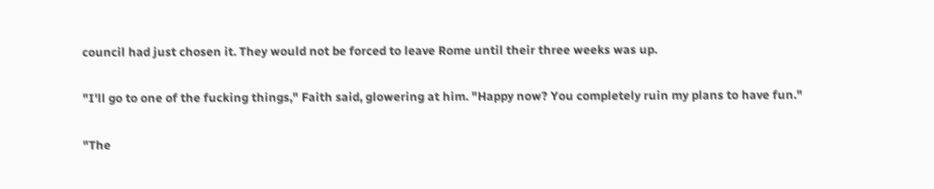council had just chosen it. They would not be forced to leave Rome until their three weeks was up.

"I'll go to one of the fucking things," Faith said, glowering at him. "Happy now? You completely ruin my plans to have fun."

"The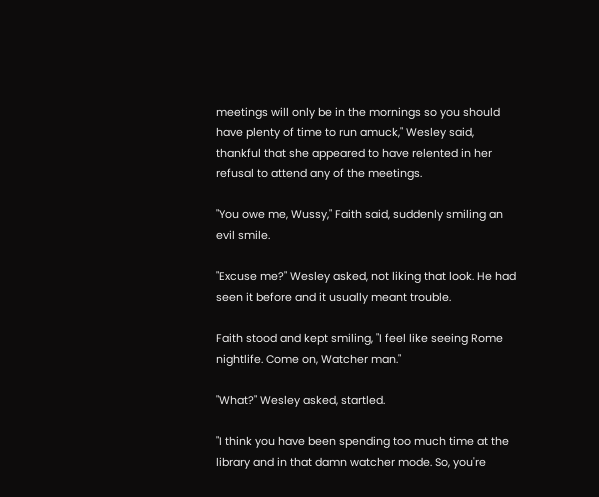meetings will only be in the mornings so you should have plenty of time to run amuck," Wesley said, thankful that she appeared to have relented in her refusal to attend any of the meetings.

"You owe me, Wussy," Faith said, suddenly smiling an evil smile.

"Excuse me?" Wesley asked, not liking that look. He had seen it before and it usually meant trouble.

Faith stood and kept smiling, "I feel like seeing Rome nightlife. Come on, Watcher man."

"What?" Wesley asked, startled.

"I think you have been spending too much time at the library and in that damn watcher mode. So, you're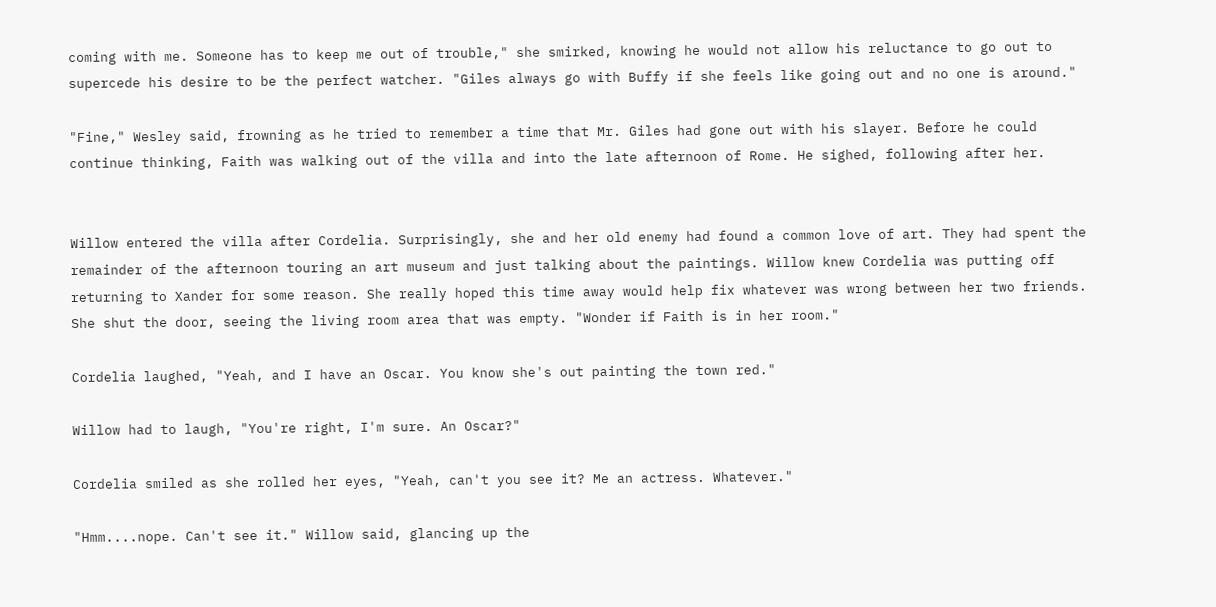coming with me. Someone has to keep me out of trouble," she smirked, knowing he would not allow his reluctance to go out to supercede his desire to be the perfect watcher. "Giles always go with Buffy if she feels like going out and no one is around."

"Fine," Wesley said, frowning as he tried to remember a time that Mr. Giles had gone out with his slayer. Before he could continue thinking, Faith was walking out of the villa and into the late afternoon of Rome. He sighed, following after her.


Willow entered the villa after Cordelia. Surprisingly, she and her old enemy had found a common love of art. They had spent the remainder of the afternoon touring an art museum and just talking about the paintings. Willow knew Cordelia was putting off returning to Xander for some reason. She really hoped this time away would help fix whatever was wrong between her two friends. She shut the door, seeing the living room area that was empty. "Wonder if Faith is in her room."

Cordelia laughed, "Yeah, and I have an Oscar. You know she's out painting the town red."

Willow had to laugh, "You're right, I'm sure. An Oscar?"

Cordelia smiled as she rolled her eyes, "Yeah, can't you see it? Me an actress. Whatever."

"Hmm....nope. Can't see it." Willow said, glancing up the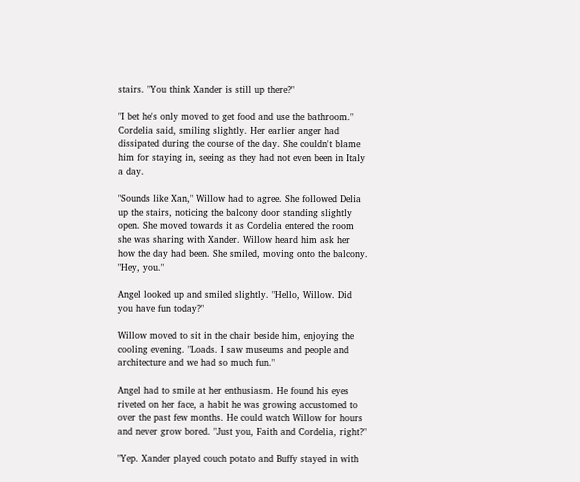stairs. "You think Xander is still up there?"

"I bet he's only moved to get food and use the bathroom." Cordelia said, smiling slightly. Her earlier anger had dissipated during the course of the day. She couldn't blame him for staying in, seeing as they had not even been in Italy a day.

"Sounds like Xan," Willow had to agree. She followed Delia up the stairs, noticing the balcony door standing slightly open. She moved towards it as Cordelia entered the room she was sharing with Xander. Willow heard him ask her how the day had been. She smiled, moving onto the balcony. "Hey, you."

Angel looked up and smiled slightly. "Hello, Willow. Did you have fun today?"

Willow moved to sit in the chair beside him, enjoying the cooling evening. "Loads. I saw museums and people and architecture and we had so much fun."

Angel had to smile at her enthusiasm. He found his eyes riveted on her face, a habit he was growing accustomed to over the past few months. He could watch Willow for hours and never grow bored. "Just you, Faith and Cordelia, right?"

"Yep. Xander played couch potato and Buffy stayed in with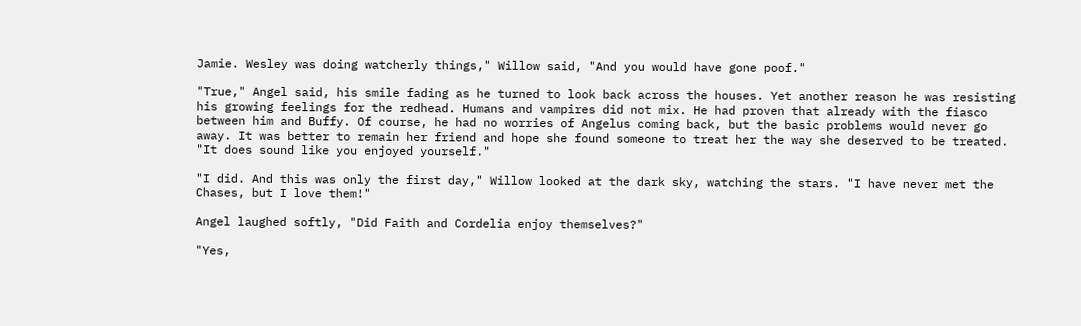Jamie. Wesley was doing watcherly things," Willow said, "And you would have gone poof."

"True," Angel said, his smile fading as he turned to look back across the houses. Yet another reason he was resisting his growing feelings for the redhead. Humans and vampires did not mix. He had proven that already with the fiasco between him and Buffy. Of course, he had no worries of Angelus coming back, but the basic problems would never go away. It was better to remain her friend and hope she found someone to treat her the way she deserved to be treated. "It does sound like you enjoyed yourself."

"I did. And this was only the first day," Willow looked at the dark sky, watching the stars. "I have never met the Chases, but I love them!"

Angel laughed softly, "Did Faith and Cordelia enjoy themselves?"

"Yes,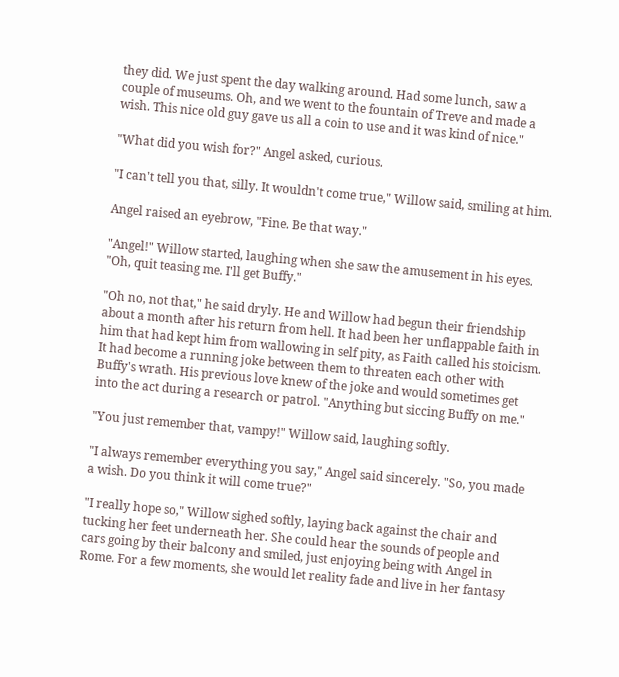they did. We just spent the day walking around. Had some lunch, saw a couple of museums. Oh, and we went to the fountain of Treve and made a wish. This nice old guy gave us all a coin to use and it was kind of nice."

"What did you wish for?" Angel asked, curious.

"I can't tell you that, silly. It wouldn't come true," Willow said, smiling at him.

Angel raised an eyebrow, "Fine. Be that way."

"Angel!" Willow started, laughing when she saw the amusement in his eyes. "Oh, quit teasing me. I'll get Buffy."

"Oh no, not that," he said dryly. He and Willow had begun their friendship about a month after his return from hell. It had been her unflappable faith in him that had kept him from wallowing in self pity, as Faith called his stoicism. It had become a running joke between them to threaten each other with Buffy's wrath. His previous love knew of the joke and would sometimes get into the act during a research or patrol. "Anything but siccing Buffy on me."

"You just remember that, vampy!" Willow said, laughing softly.

"I always remember everything you say," Angel said sincerely. "So, you made a wish. Do you think it will come true?"

"I really hope so," Willow sighed softly, laying back against the chair and tucking her feet underneath her. She could hear the sounds of people and cars going by their balcony and smiled, just enjoying being with Angel in Rome. For a few moments, she would let reality fade and live in her fantasy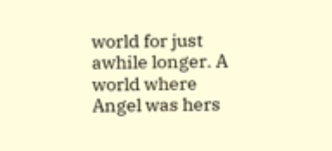world for just awhile longer. A world where Angel was hers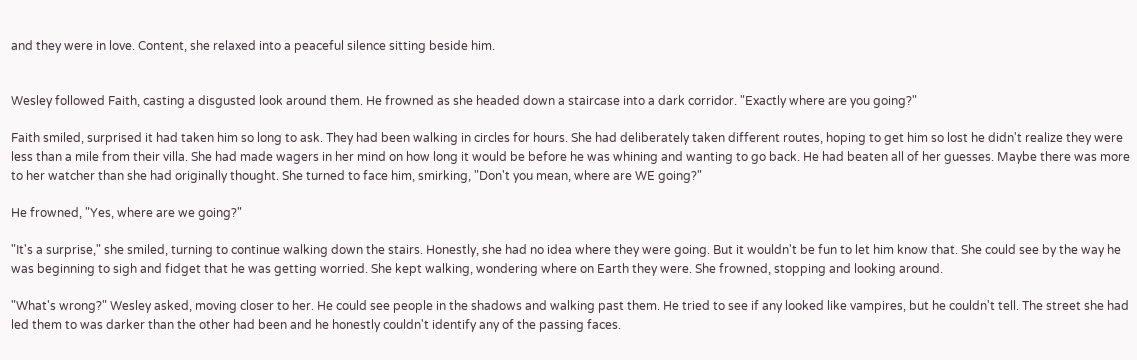and they were in love. Content, she relaxed into a peaceful silence sitting beside him.


Wesley followed Faith, casting a disgusted look around them. He frowned as she headed down a staircase into a dark corridor. "Exactly where are you going?"

Faith smiled, surprised it had taken him so long to ask. They had been walking in circles for hours. She had deliberately taken different routes, hoping to get him so lost he didn't realize they were less than a mile from their villa. She had made wagers in her mind on how long it would be before he was whining and wanting to go back. He had beaten all of her guesses. Maybe there was more to her watcher than she had originally thought. She turned to face him, smirking, "Don't you mean, where are WE going?"

He frowned, "Yes, where are we going?"

"It's a surprise," she smiled, turning to continue walking down the stairs. Honestly, she had no idea where they were going. But it wouldn't be fun to let him know that. She could see by the way he was beginning to sigh and fidget that he was getting worried. She kept walking, wondering where on Earth they were. She frowned, stopping and looking around.

"What's wrong?" Wesley asked, moving closer to her. He could see people in the shadows and walking past them. He tried to see if any looked like vampires, but he couldn't tell. The street she had led them to was darker than the other had been and he honestly couldn't identify any of the passing faces.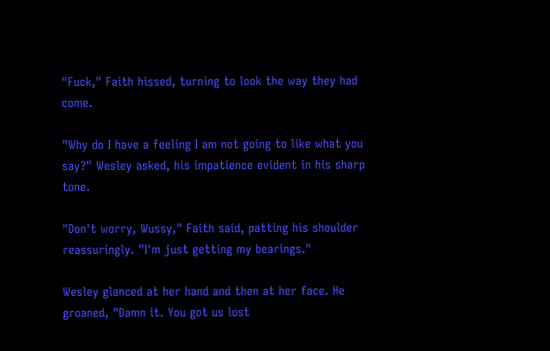"Fuck," Faith hissed, turning to look the way they had come.

"Why do I have a feeling I am not going to like what you say?" Wesley asked, his impatience evident in his sharp tone.

"Don't worry, Wussy," Faith said, patting his shoulder reassuringly. "I'm just getting my bearings."

Wesley glanced at her hand and then at her face. He groaned, "Damn it. You got us lost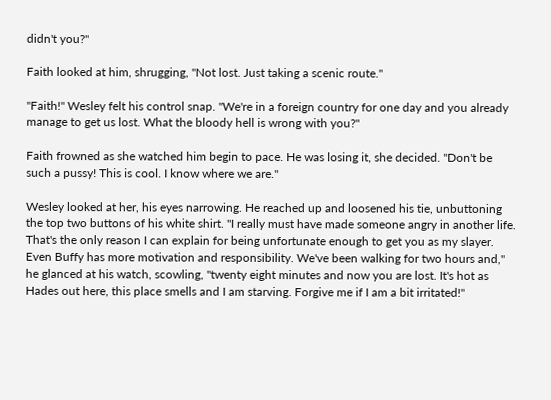didn't you?"

Faith looked at him, shrugging, "Not lost. Just taking a scenic route."

"Faith!" Wesley felt his control snap. "We're in a foreign country for one day and you already manage to get us lost. What the bloody hell is wrong with you?"

Faith frowned as she watched him begin to pace. He was losing it, she decided. "Don't be such a pussy! This is cool. I know where we are."

Wesley looked at her, his eyes narrowing. He reached up and loosened his tie, unbuttoning the top two buttons of his white shirt. "I really must have made someone angry in another life. That's the only reason I can explain for being unfortunate enough to get you as my slayer. Even Buffy has more motivation and responsibility. We've been walking for two hours and," he glanced at his watch, scowling, "twenty eight minutes and now you are lost. It's hot as Hades out here, this place smells and I am starving. Forgive me if I am a bit irritated!"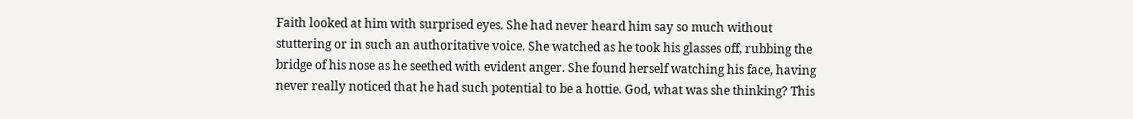Faith looked at him with surprised eyes. She had never heard him say so much without stuttering or in such an authoritative voice. She watched as he took his glasses off, rubbing the bridge of his nose as he seethed with evident anger. She found herself watching his face, having never really noticed that he had such potential to be a hottie. God, what was she thinking? This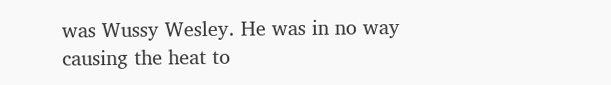was Wussy Wesley. He was in no way causing the heat to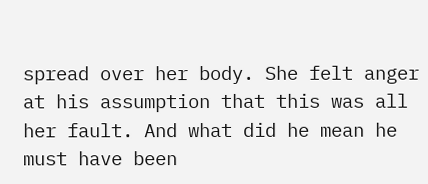spread over her body. She felt anger at his assumption that this was all her fault. And what did he mean he must have been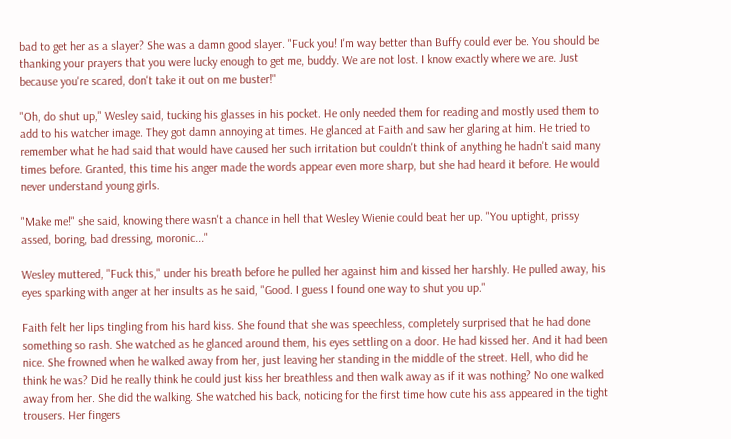bad to get her as a slayer? She was a damn good slayer. "Fuck you! I'm way better than Buffy could ever be. You should be thanking your prayers that you were lucky enough to get me, buddy. We are not lost. I know exactly where we are. Just because you're scared, don't take it out on me buster!"

"Oh, do shut up," Wesley said, tucking his glasses in his pocket. He only needed them for reading and mostly used them to add to his watcher image. They got damn annoying at times. He glanced at Faith and saw her glaring at him. He tried to remember what he had said that would have caused her such irritation but couldn't think of anything he hadn't said many times before. Granted, this time his anger made the words appear even more sharp, but she had heard it before. He would never understand young girls.

"Make me!" she said, knowing there wasn't a chance in hell that Wesley Wienie could beat her up. "You uptight, prissy assed, boring, bad dressing, moronic..."

Wesley muttered, "Fuck this," under his breath before he pulled her against him and kissed her harshly. He pulled away, his eyes sparking with anger at her insults as he said, "Good. I guess I found one way to shut you up."

Faith felt her lips tingling from his hard kiss. She found that she was speechless, completely surprised that he had done something so rash. She watched as he glanced around them, his eyes settling on a door. He had kissed her. And it had been nice. She frowned when he walked away from her, just leaving her standing in the middle of the street. Hell, who did he think he was? Did he really think he could just kiss her breathless and then walk away as if it was nothing? No one walked away from her. She did the walking. She watched his back, noticing for the first time how cute his ass appeared in the tight trousers. Her fingers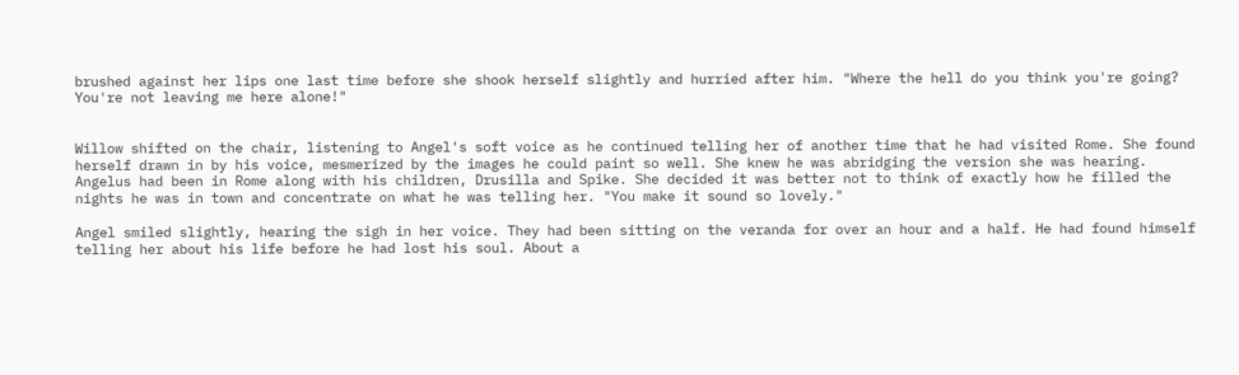brushed against her lips one last time before she shook herself slightly and hurried after him. "Where the hell do you think you're going? You're not leaving me here alone!"


Willow shifted on the chair, listening to Angel's soft voice as he continued telling her of another time that he had visited Rome. She found herself drawn in by his voice, mesmerized by the images he could paint so well. She knew he was abridging the version she was hearing. Angelus had been in Rome along with his children, Drusilla and Spike. She decided it was better not to think of exactly how he filled the nights he was in town and concentrate on what he was telling her. "You make it sound so lovely."

Angel smiled slightly, hearing the sigh in her voice. They had been sitting on the veranda for over an hour and a half. He had found himself telling her about his life before he had lost his soul. About a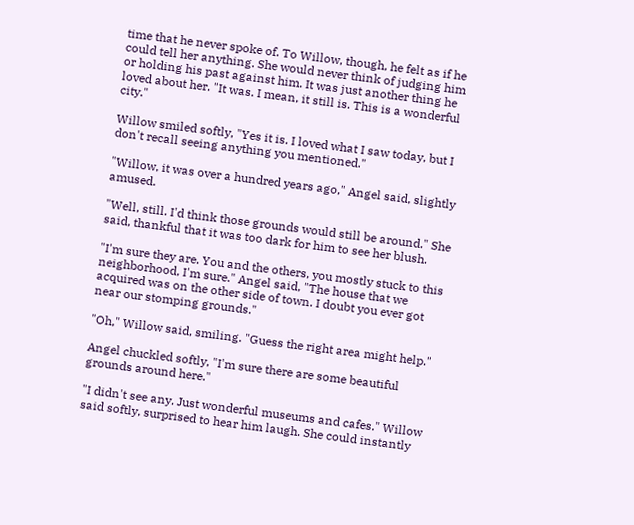time that he never spoke of. To Willow, though, he felt as if he could tell her anything. She would never think of judging him or holding his past against him. It was just another thing he loved about her. "It was. I mean, it still is. This is a wonderful city."

Willow smiled softly, "Yes it is. I loved what I saw today, but I don't recall seeing anything you mentioned."

"Willow, it was over a hundred years ago," Angel said, slightly amused.

"Well, still. I'd think those grounds would still be around." She said, thankful that it was too dark for him to see her blush.

"I'm sure they are. You and the others, you mostly stuck to this neighborhood, I'm sure." Angel said, "The house that we acquired was on the other side of town. I doubt you ever got near our stomping grounds."

"Oh," Willow said, smiling. "Guess the right area might help."

Angel chuckled softly, "I'm sure there are some beautiful grounds around here."

"I didn't see any. Just wonderful museums and cafes." Willow said softly, surprised to hear him laugh. She could instantly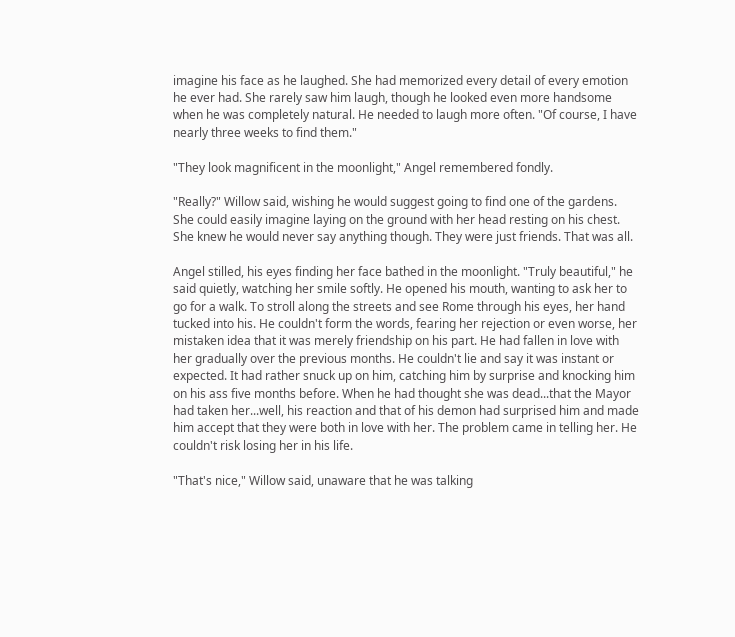imagine his face as he laughed. She had memorized every detail of every emotion he ever had. She rarely saw him laugh, though he looked even more handsome when he was completely natural. He needed to laugh more often. "Of course, I have nearly three weeks to find them."

"They look magnificent in the moonlight," Angel remembered fondly.

"Really?" Willow said, wishing he would suggest going to find one of the gardens. She could easily imagine laying on the ground with her head resting on his chest. She knew he would never say anything though. They were just friends. That was all.

Angel stilled, his eyes finding her face bathed in the moonlight. "Truly beautiful," he said quietly, watching her smile softly. He opened his mouth, wanting to ask her to go for a walk. To stroll along the streets and see Rome through his eyes, her hand tucked into his. He couldn't form the words, fearing her rejection or even worse, her mistaken idea that it was merely friendship on his part. He had fallen in love with her gradually over the previous months. He couldn't lie and say it was instant or expected. It had rather snuck up on him, catching him by surprise and knocking him on his ass five months before. When he had thought she was dead...that the Mayor had taken her...well, his reaction and that of his demon had surprised him and made him accept that they were both in love with her. The problem came in telling her. He couldn't risk losing her in his life.

"That's nice," Willow said, unaware that he was talking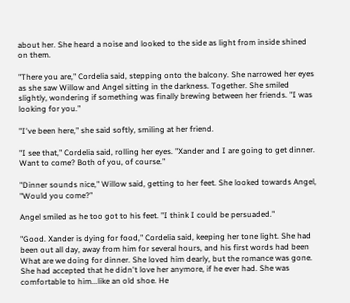about her. She heard a noise and looked to the side as light from inside shined on them.

"There you are," Cordelia said, stepping onto the balcony. She narrowed her eyes as she saw Willow and Angel sitting in the darkness. Together. She smiled slightly, wondering if something was finally brewing between her friends. "I was looking for you."

"I've been here," she said softly, smiling at her friend.

"I see that," Cordelia said, rolling her eyes. "Xander and I are going to get dinner. Want to come? Both of you, of course."

"Dinner sounds nice," Willow said, getting to her feet. She looked towards Angel, "Would you come?"

Angel smiled as he too got to his feet. "I think I could be persuaded."

"Good. Xander is dying for food," Cordelia said, keeping her tone light. She had been out all day, away from him for several hours, and his first words had been What are we doing for dinner. She loved him dearly, but the romance was gone. She had accepted that he didn't love her anymore, if he ever had. She was comfortable to him...like an old shoe. He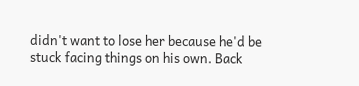didn't want to lose her because he'd be stuck facing things on his own. Back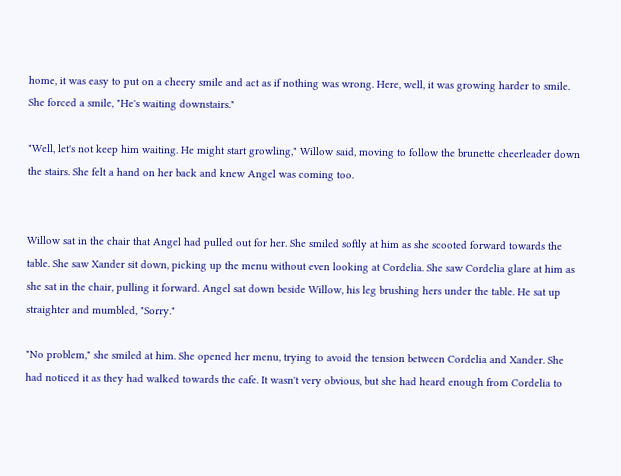home, it was easy to put on a cheery smile and act as if nothing was wrong. Here, well, it was growing harder to smile. She forced a smile, "He's waiting downstairs."

"Well, let's not keep him waiting. He might start growling," Willow said, moving to follow the brunette cheerleader down the stairs. She felt a hand on her back and knew Angel was coming too.


Willow sat in the chair that Angel had pulled out for her. She smiled softly at him as she scooted forward towards the table. She saw Xander sit down, picking up the menu without even looking at Cordelia. She saw Cordelia glare at him as she sat in the chair, pulling it forward. Angel sat down beside Willow, his leg brushing hers under the table. He sat up straighter and mumbled, "Sorry."

"No problem," she smiled at him. She opened her menu, trying to avoid the tension between Cordelia and Xander. She had noticed it as they had walked towards the cafe. It wasn't very obvious, but she had heard enough from Cordelia to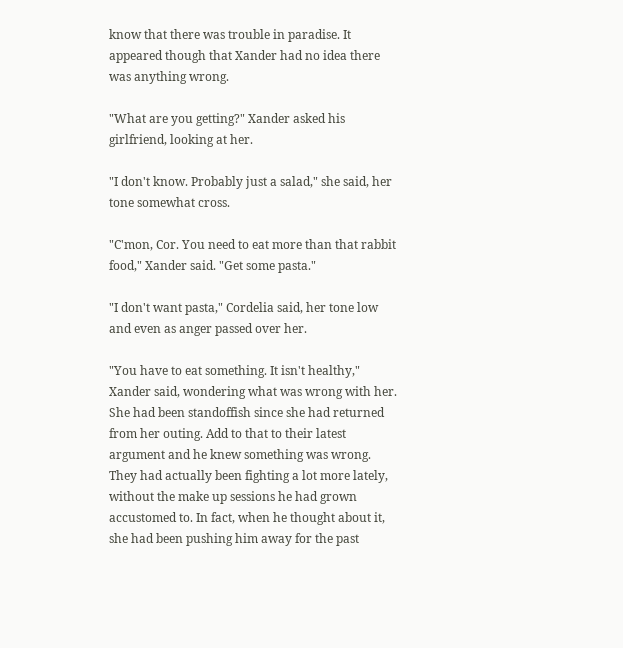know that there was trouble in paradise. It appeared though that Xander had no idea there was anything wrong.

"What are you getting?" Xander asked his girlfriend, looking at her.

"I don't know. Probably just a salad," she said, her tone somewhat cross.

"C'mon, Cor. You need to eat more than that rabbit food," Xander said. "Get some pasta."

"I don't want pasta," Cordelia said, her tone low and even as anger passed over her.

"You have to eat something. It isn't healthy," Xander said, wondering what was wrong with her. She had been standoffish since she had returned from her outing. Add to that to their latest argument and he knew something was wrong. They had actually been fighting a lot more lately, without the make up sessions he had grown accustomed to. In fact, when he thought about it, she had been pushing him away for the past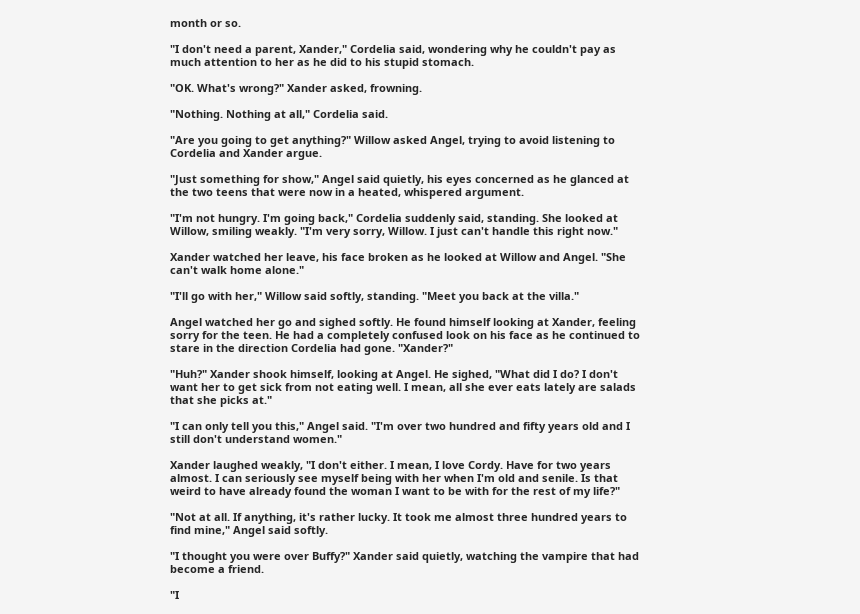month or so.

"I don't need a parent, Xander," Cordelia said, wondering why he couldn't pay as much attention to her as he did to his stupid stomach.

"OK. What's wrong?" Xander asked, frowning.

"Nothing. Nothing at all," Cordelia said.

"Are you going to get anything?" Willow asked Angel, trying to avoid listening to Cordelia and Xander argue.

"Just something for show," Angel said quietly, his eyes concerned as he glanced at the two teens that were now in a heated, whispered argument.

"I'm not hungry. I'm going back," Cordelia suddenly said, standing. She looked at Willow, smiling weakly. "I'm very sorry, Willow. I just can't handle this right now."

Xander watched her leave, his face broken as he looked at Willow and Angel. "She can't walk home alone."

"I'll go with her," Willow said softly, standing. "Meet you back at the villa."

Angel watched her go and sighed softly. He found himself looking at Xander, feeling sorry for the teen. He had a completely confused look on his face as he continued to stare in the direction Cordelia had gone. "Xander?"

"Huh?" Xander shook himself, looking at Angel. He sighed, "What did I do? I don't want her to get sick from not eating well. I mean, all she ever eats lately are salads that she picks at."

"I can only tell you this," Angel said. "I'm over two hundred and fifty years old and I still don't understand women."

Xander laughed weakly, "I don't either. I mean, I love Cordy. Have for two years almost. I can seriously see myself being with her when I'm old and senile. Is that weird to have already found the woman I want to be with for the rest of my life?"

"Not at all. If anything, it's rather lucky. It took me almost three hundred years to find mine," Angel said softly.

"I thought you were over Buffy?" Xander said quietly, watching the vampire that had become a friend.

"I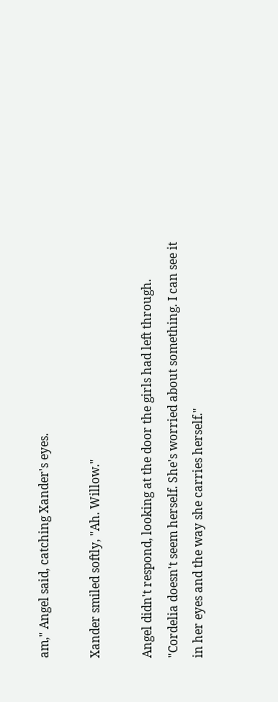am," Angel said, catching Xander's eyes.

Xander smiled softly, "Ah. Willow."

Angel didn't respond, looking at the door the girls had left through. "Cordelia doesn't seem herself. She's worried about something. I can see it in her eyes and the way she carries herself."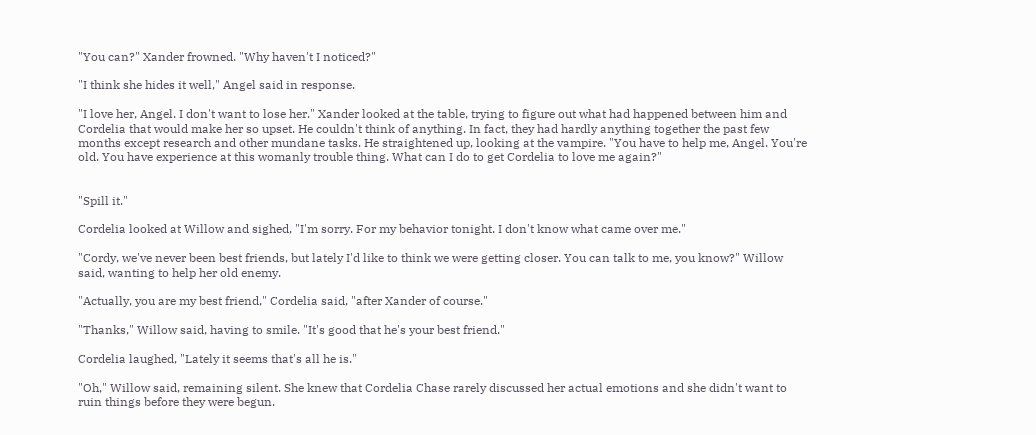"You can?" Xander frowned. "Why haven't I noticed?"

"I think she hides it well," Angel said in response.

"I love her, Angel. I don't want to lose her." Xander looked at the table, trying to figure out what had happened between him and Cordelia that would make her so upset. He couldn't think of anything. In fact, they had hardly anything together the past few months except research and other mundane tasks. He straightened up, looking at the vampire. "You have to help me, Angel. You're old. You have experience at this womanly trouble thing. What can I do to get Cordelia to love me again?"


"Spill it."

Cordelia looked at Willow and sighed, "I'm sorry. For my behavior tonight. I don't know what came over me."

"Cordy, we've never been best friends, but lately I'd like to think we were getting closer. You can talk to me, you know?" Willow said, wanting to help her old enemy.

"Actually, you are my best friend," Cordelia said, "after Xander of course."

"Thanks," Willow said, having to smile. "It's good that he's your best friend."

Cordelia laughed, "Lately it seems that's all he is."

"Oh," Willow said, remaining silent. She knew that Cordelia Chase rarely discussed her actual emotions and she didn't want to ruin things before they were begun.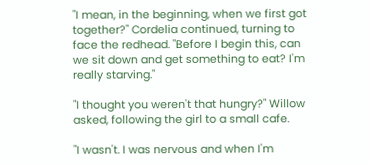"I mean, in the beginning, when we first got together?" Cordelia continued, turning to face the redhead. "Before I begin this, can we sit down and get something to eat? I'm really starving."

"I thought you weren't that hungry?" Willow asked, following the girl to a small cafe.

"I wasn't. I was nervous and when I'm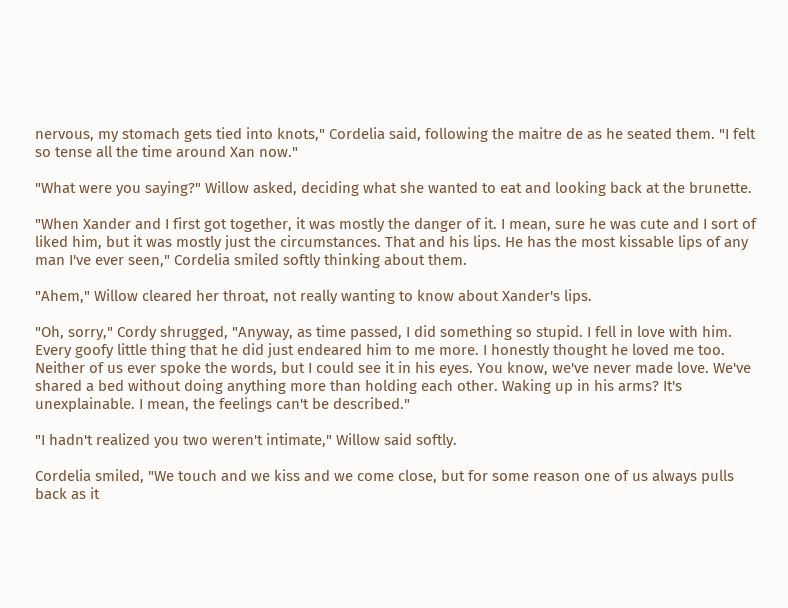nervous, my stomach gets tied into knots," Cordelia said, following the maitre de as he seated them. "I felt so tense all the time around Xan now."

"What were you saying?" Willow asked, deciding what she wanted to eat and looking back at the brunette.

"When Xander and I first got together, it was mostly the danger of it. I mean, sure he was cute and I sort of liked him, but it was mostly just the circumstances. That and his lips. He has the most kissable lips of any man I've ever seen," Cordelia smiled softly thinking about them.

"Ahem," Willow cleared her throat, not really wanting to know about Xander's lips.

"Oh, sorry," Cordy shrugged, "Anyway, as time passed, I did something so stupid. I fell in love with him. Every goofy little thing that he did just endeared him to me more. I honestly thought he loved me too. Neither of us ever spoke the words, but I could see it in his eyes. You know, we've never made love. We've shared a bed without doing anything more than holding each other. Waking up in his arms? It's unexplainable. I mean, the feelings can't be described."

"I hadn't realized you two weren't intimate," Willow said softly.

Cordelia smiled, "We touch and we kiss and we come close, but for some reason one of us always pulls back as it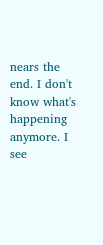nears the end. I don't know what's happening anymore. I see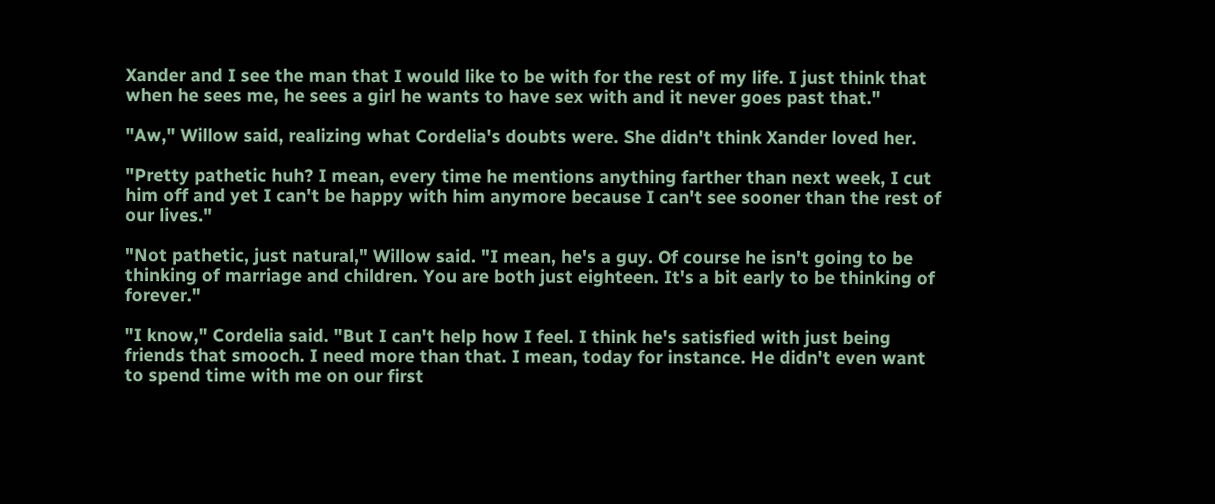Xander and I see the man that I would like to be with for the rest of my life. I just think that when he sees me, he sees a girl he wants to have sex with and it never goes past that."

"Aw," Willow said, realizing what Cordelia's doubts were. She didn't think Xander loved her.

"Pretty pathetic huh? I mean, every time he mentions anything farther than next week, I cut him off and yet I can't be happy with him anymore because I can't see sooner than the rest of our lives."

"Not pathetic, just natural," Willow said. "I mean, he's a guy. Of course he isn't going to be thinking of marriage and children. You are both just eighteen. It's a bit early to be thinking of forever."

"I know," Cordelia said. "But I can't help how I feel. I think he's satisfied with just being friends that smooch. I need more than that. I mean, today for instance. He didn't even want to spend time with me on our first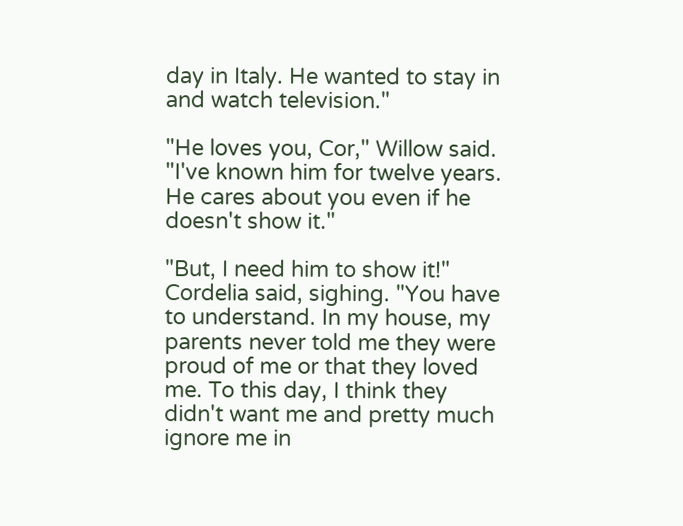day in Italy. He wanted to stay in and watch television."

"He loves you, Cor," Willow said. "I've known him for twelve years. He cares about you even if he doesn't show it."

"But, I need him to show it!" Cordelia said, sighing. "You have to understand. In my house, my parents never told me they were proud of me or that they loved me. To this day, I think they didn't want me and pretty much ignore me in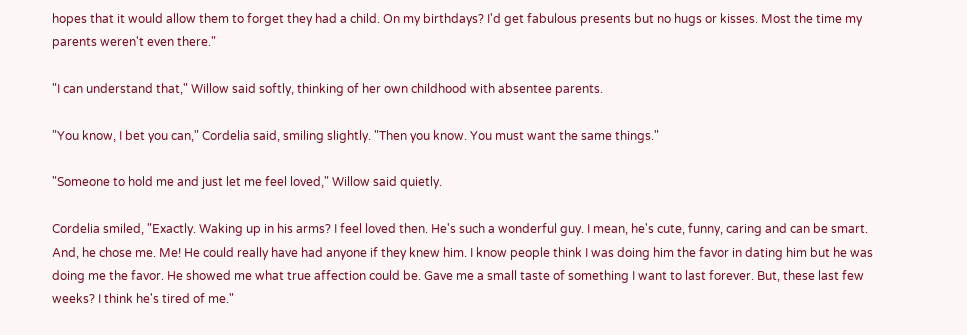hopes that it would allow them to forget they had a child. On my birthdays? I'd get fabulous presents but no hugs or kisses. Most the time my parents weren't even there."

"I can understand that," Willow said softly, thinking of her own childhood with absentee parents.

"You know, I bet you can," Cordelia said, smiling slightly. "Then you know. You must want the same things."

"Someone to hold me and just let me feel loved," Willow said quietly.

Cordelia smiled, "Exactly. Waking up in his arms? I feel loved then. He's such a wonderful guy. I mean, he's cute, funny, caring and can be smart. And, he chose me. Me! He could really have had anyone if they knew him. I know people think I was doing him the favor in dating him but he was doing me the favor. He showed me what true affection could be. Gave me a small taste of something I want to last forever. But, these last few weeks? I think he's tired of me."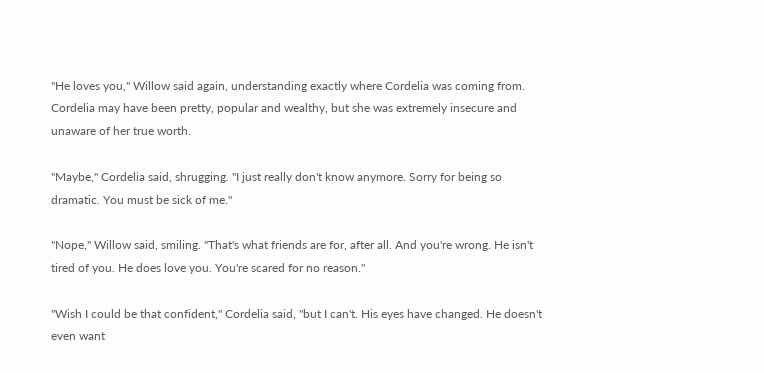"He loves you," Willow said again, understanding exactly where Cordelia was coming from. Cordelia may have been pretty, popular and wealthy, but she was extremely insecure and unaware of her true worth.

"Maybe," Cordelia said, shrugging. "I just really don't know anymore. Sorry for being so dramatic. You must be sick of me."

"Nope," Willow said, smiling. "That's what friends are for, after all. And you're wrong. He isn't tired of you. He does love you. You're scared for no reason."

"Wish I could be that confident," Cordelia said, "but I can't. His eyes have changed. He doesn't even want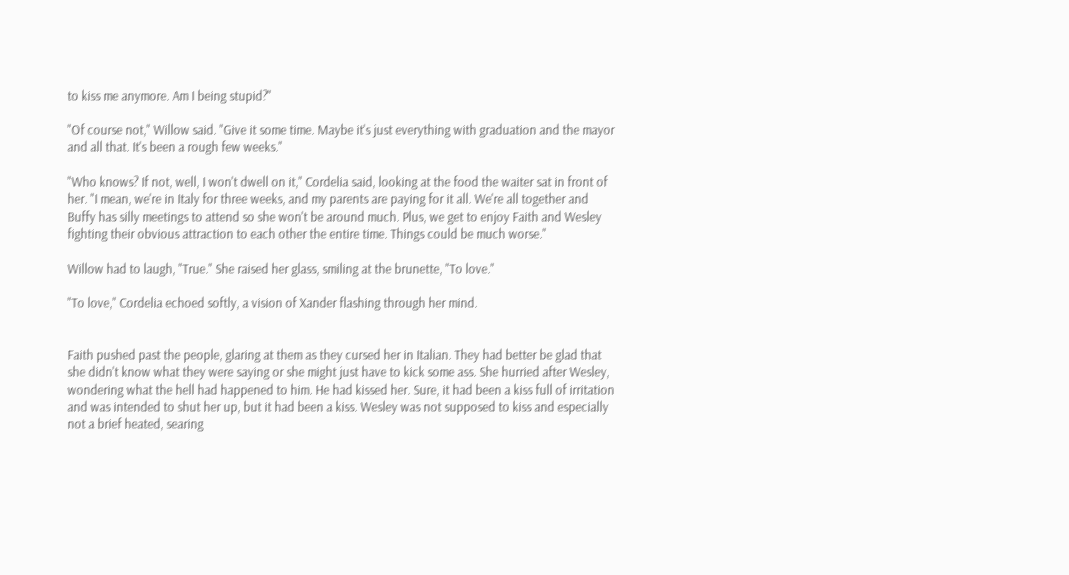to kiss me anymore. Am I being stupid?"

"Of course not," Willow said. "Give it some time. Maybe it's just everything with graduation and the mayor and all that. It's been a rough few weeks."

"Who knows? If not, well, I won't dwell on it," Cordelia said, looking at the food the waiter sat in front of her. "I mean, we're in Italy for three weeks, and my parents are paying for it all. We're all together and Buffy has silly meetings to attend so she won't be around much. Plus, we get to enjoy Faith and Wesley fighting their obvious attraction to each other the entire time. Things could be much worse."

Willow had to laugh, "True." She raised her glass, smiling at the brunette, "To love."

"To love," Cordelia echoed softly, a vision of Xander flashing through her mind.


Faith pushed past the people, glaring at them as they cursed her in Italian. They had better be glad that she didn't know what they were saying or she might just have to kick some ass. She hurried after Wesley, wondering what the hell had happened to him. He had kissed her. Sure, it had been a kiss full of irritation and was intended to shut her up, but it had been a kiss. Wesley was not supposed to kiss and especially not a brief heated, searing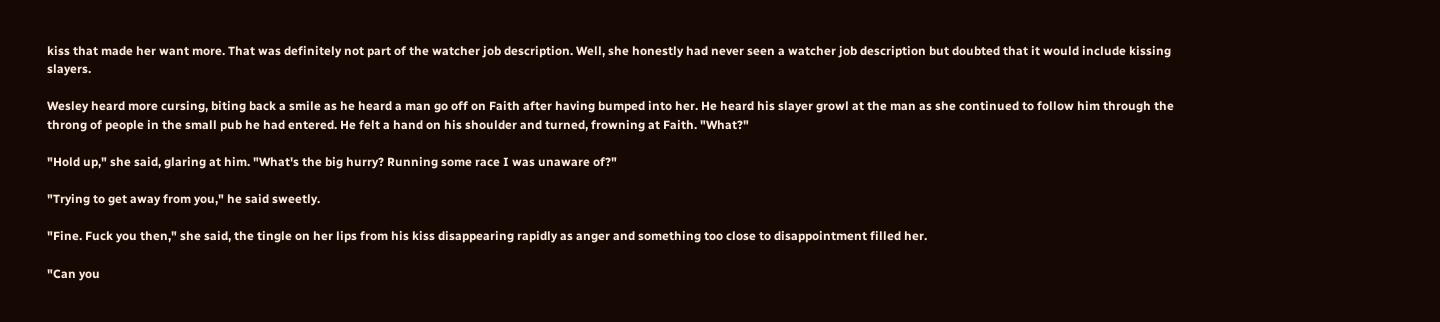kiss that made her want more. That was definitely not part of the watcher job description. Well, she honestly had never seen a watcher job description but doubted that it would include kissing slayers.

Wesley heard more cursing, biting back a smile as he heard a man go off on Faith after having bumped into her. He heard his slayer growl at the man as she continued to follow him through the throng of people in the small pub he had entered. He felt a hand on his shoulder and turned, frowning at Faith. "What?"

"Hold up," she said, glaring at him. "What's the big hurry? Running some race I was unaware of?"

"Trying to get away from you," he said sweetly.

"Fine. Fuck you then," she said, the tingle on her lips from his kiss disappearing rapidly as anger and something too close to disappointment filled her.

"Can you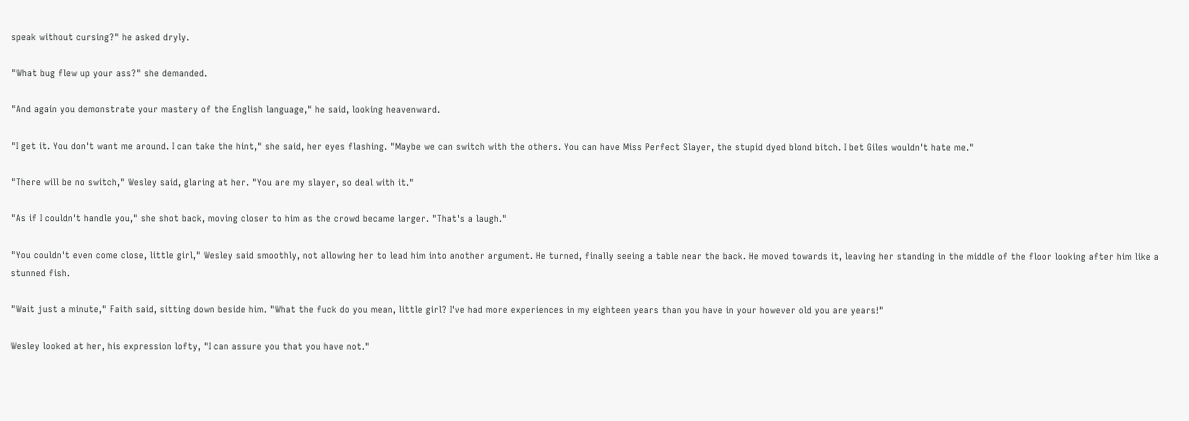speak without cursing?" he asked dryly.

"What bug flew up your ass?" she demanded.

"And again you demonstrate your mastery of the English language," he said, looking heavenward.

"I get it. You don't want me around. I can take the hint," she said, her eyes flashing. "Maybe we can switch with the others. You can have Miss Perfect Slayer, the stupid dyed blond bitch. I bet Giles wouldn't hate me."

"There will be no switch," Wesley said, glaring at her. "You are my slayer, so deal with it."

"As if I couldn't handle you," she shot back, moving closer to him as the crowd became larger. "That's a laugh."

"You couldn't even come close, little girl," Wesley said smoothly, not allowing her to lead him into another argument. He turned, finally seeing a table near the back. He moved towards it, leaving her standing in the middle of the floor looking after him like a stunned fish.

"Wait just a minute," Faith said, sitting down beside him. "What the fuck do you mean, little girl? I've had more experiences in my eighteen years than you have in your however old you are years!"

Wesley looked at her, his expression lofty, "I can assure you that you have not."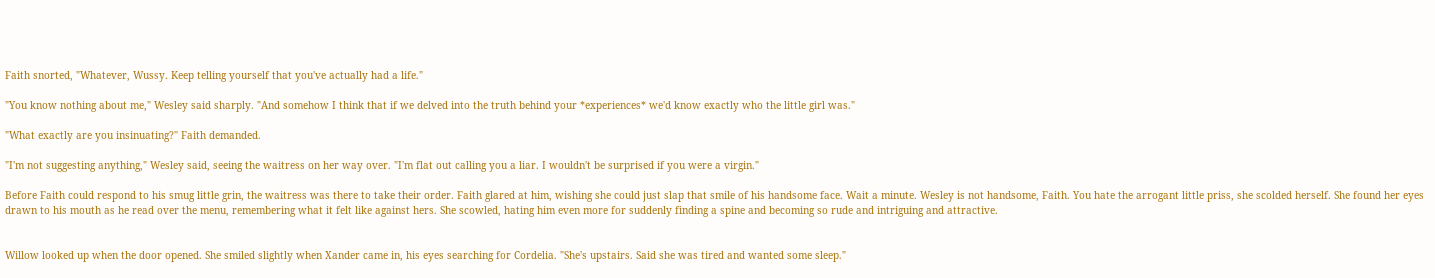Faith snorted, "Whatever, Wussy. Keep telling yourself that you've actually had a life."

"You know nothing about me," Wesley said sharply. "And somehow I think that if we delved into the truth behind your *experiences* we'd know exactly who the little girl was."

"What exactly are you insinuating?" Faith demanded.

"I'm not suggesting anything," Wesley said, seeing the waitress on her way over. "I'm flat out calling you a liar. I wouldn't be surprised if you were a virgin."

Before Faith could respond to his smug little grin, the waitress was there to take their order. Faith glared at him, wishing she could just slap that smile of his handsome face. Wait a minute. Wesley is not handsome, Faith. You hate the arrogant little priss, she scolded herself. She found her eyes drawn to his mouth as he read over the menu, remembering what it felt like against hers. She scowled, hating him even more for suddenly finding a spine and becoming so rude and intriguing and attractive.


Willow looked up when the door opened. She smiled slightly when Xander came in, his eyes searching for Cordelia. "She's upstairs. Said she was tired and wanted some sleep."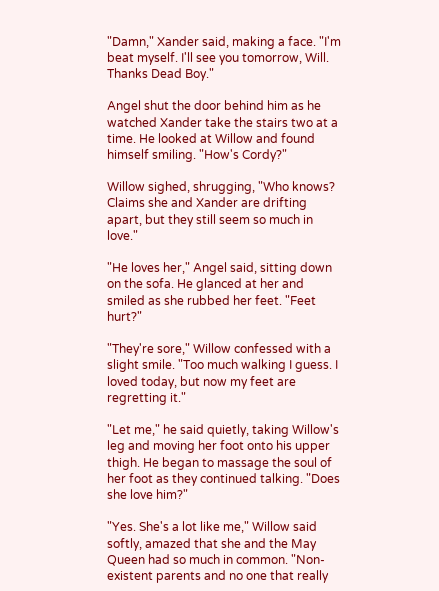"Damn," Xander said, making a face. "I'm beat myself. I'll see you tomorrow, Will. Thanks Dead Boy."

Angel shut the door behind him as he watched Xander take the stairs two at a time. He looked at Willow and found himself smiling. "How's Cordy?"

Willow sighed, shrugging, "Who knows? Claims she and Xander are drifting apart, but they still seem so much in love."

"He loves her," Angel said, sitting down on the sofa. He glanced at her and smiled as she rubbed her feet. "Feet hurt?"

"They're sore," Willow confessed with a slight smile. "Too much walking I guess. I loved today, but now my feet are regretting it."

"Let me," he said quietly, taking Willow's leg and moving her foot onto his upper thigh. He began to massage the soul of her foot as they continued talking. "Does she love him?"

"Yes. She's a lot like me," Willow said softly, amazed that she and the May Queen had so much in common. "Non-existent parents and no one that really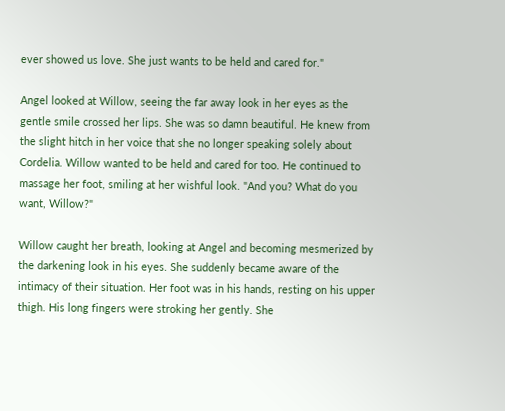ever showed us love. She just wants to be held and cared for."

Angel looked at Willow, seeing the far away look in her eyes as the gentle smile crossed her lips. She was so damn beautiful. He knew from the slight hitch in her voice that she no longer speaking solely about Cordelia. Willow wanted to be held and cared for too. He continued to massage her foot, smiling at her wishful look. "And you? What do you want, Willow?"

Willow caught her breath, looking at Angel and becoming mesmerized by the darkening look in his eyes. She suddenly became aware of the intimacy of their situation. Her foot was in his hands, resting on his upper thigh. His long fingers were stroking her gently. She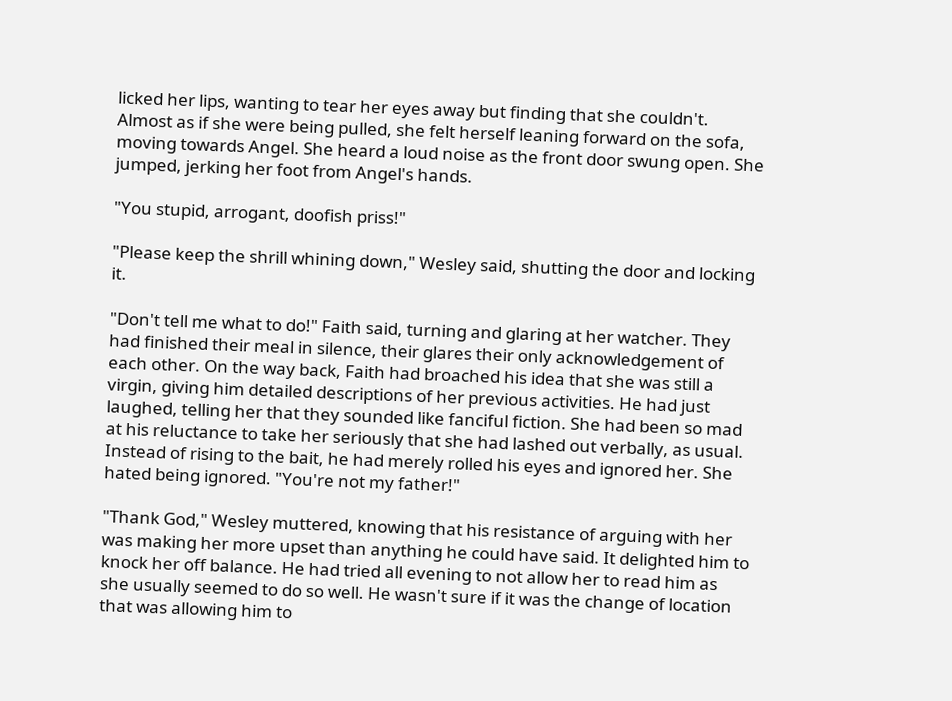licked her lips, wanting to tear her eyes away but finding that she couldn't. Almost as if she were being pulled, she felt herself leaning forward on the sofa, moving towards Angel. She heard a loud noise as the front door swung open. She jumped, jerking her foot from Angel's hands.

"You stupid, arrogant, doofish priss!"

"Please keep the shrill whining down," Wesley said, shutting the door and locking it.

"Don't tell me what to do!" Faith said, turning and glaring at her watcher. They had finished their meal in silence, their glares their only acknowledgement of each other. On the way back, Faith had broached his idea that she was still a virgin, giving him detailed descriptions of her previous activities. He had just laughed, telling her that they sounded like fanciful fiction. She had been so mad at his reluctance to take her seriously that she had lashed out verbally, as usual. Instead of rising to the bait, he had merely rolled his eyes and ignored her. She hated being ignored. "You're not my father!"

"Thank God," Wesley muttered, knowing that his resistance of arguing with her was making her more upset than anything he could have said. It delighted him to knock her off balance. He had tried all evening to not allow her to read him as she usually seemed to do so well. He wasn't sure if it was the change of location that was allowing him to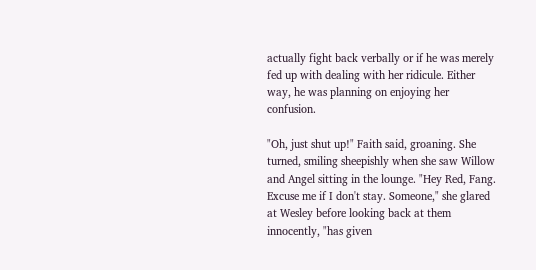actually fight back verbally or if he was merely fed up with dealing with her ridicule. Either way, he was planning on enjoying her confusion.

"Oh, just shut up!" Faith said, groaning. She turned, smiling sheepishly when she saw Willow and Angel sitting in the lounge. "Hey Red, Fang. Excuse me if I don't stay. Someone," she glared at Wesley before looking back at them innocently, "has given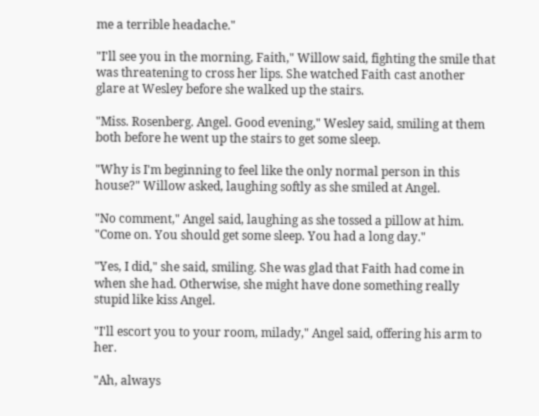me a terrible headache."

"I'll see you in the morning, Faith," Willow said, fighting the smile that was threatening to cross her lips. She watched Faith cast another glare at Wesley before she walked up the stairs.

"Miss. Rosenberg. Angel. Good evening," Wesley said, smiling at them both before he went up the stairs to get some sleep.

"Why is I'm beginning to feel like the only normal person in this house?" Willow asked, laughing softly as she smiled at Angel.

"No comment," Angel said, laughing as she tossed a pillow at him. "Come on. You should get some sleep. You had a long day."

"Yes, I did," she said, smiling. She was glad that Faith had come in when she had. Otherwise, she might have done something really stupid like kiss Angel.

"I'll escort you to your room, milady," Angel said, offering his arm to her.

"Ah, always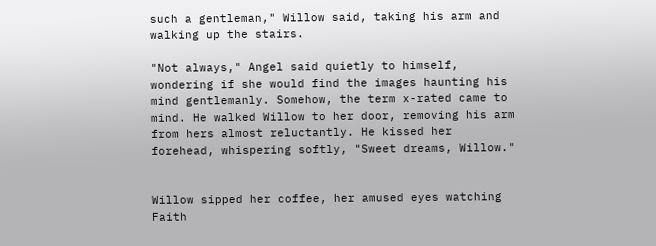such a gentleman," Willow said, taking his arm and walking up the stairs.

"Not always," Angel said quietly to himself, wondering if she would find the images haunting his mind gentlemanly. Somehow, the term x-rated came to mind. He walked Willow to her door, removing his arm from hers almost reluctantly. He kissed her forehead, whispering softly, "Sweet dreams, Willow."


Willow sipped her coffee, her amused eyes watching Faith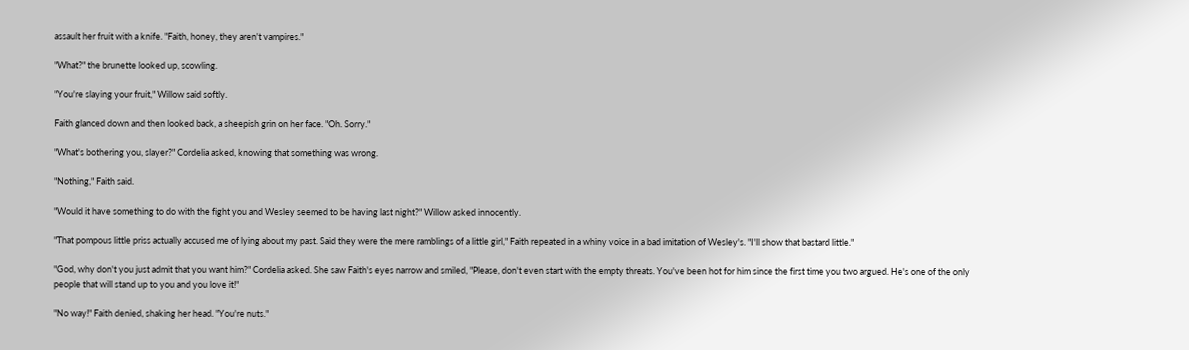assault her fruit with a knife. "Faith, honey, they aren't vampires."

"What?" the brunette looked up, scowling.

"You're slaying your fruit," Willow said softly.

Faith glanced down and then looked back, a sheepish grin on her face. "Oh. Sorry."

"What's bothering you, slayer?" Cordelia asked, knowing that something was wrong.

"Nothing," Faith said.

"Would it have something to do with the fight you and Wesley seemed to be having last night?" Willow asked innocently.

"That pompous little priss actually accused me of lying about my past. Said they were the mere ramblings of a little girl," Faith repeated in a whiny voice in a bad imitation of Wesley's. "I'll show that bastard little."

"God, why don't you just admit that you want him?" Cordelia asked. She saw Faith's eyes narrow and smiled, "Please, don't even start with the empty threats. You've been hot for him since the first time you two argued. He's one of the only people that will stand up to you and you love it!"

"No way!" Faith denied, shaking her head. "You're nuts."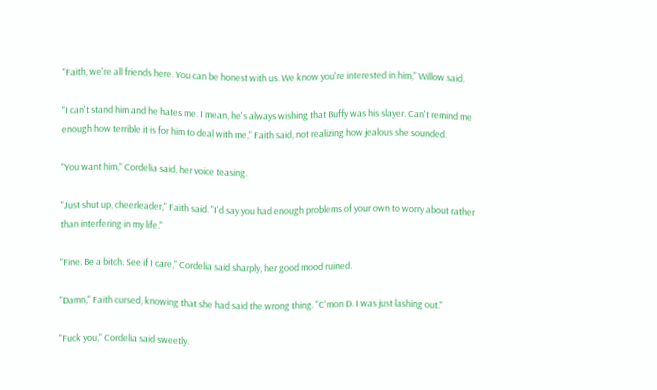"Faith, we're all friends here. You can be honest with us. We know you're interested in him," Willow said.

"I can't stand him and he hates me. I mean, he's always wishing that Buffy was his slayer. Can't remind me enough how terrible it is for him to deal with me," Faith said, not realizing how jealous she sounded.

"You want him," Cordelia said, her voice teasing.

"Just shut up, cheerleader," Faith said. "I'd say you had enough problems of your own to worry about rather than interfering in my life."

"Fine. Be a bitch. See if I care," Cordelia said sharply, her good mood ruined.

"Damn," Faith cursed, knowing that she had said the wrong thing. "C'mon D. I was just lashing out."

"Fuck you," Cordelia said sweetly.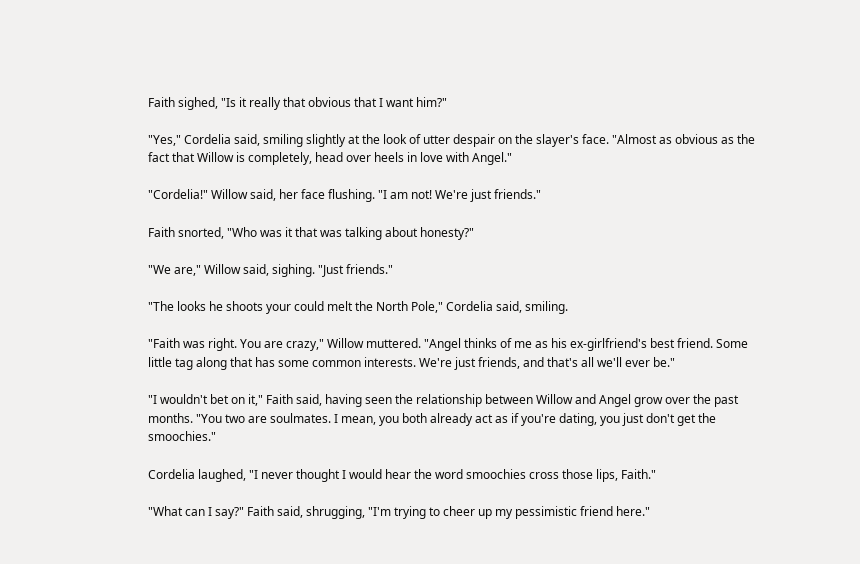Faith sighed, "Is it really that obvious that I want him?"

"Yes," Cordelia said, smiling slightly at the look of utter despair on the slayer's face. "Almost as obvious as the fact that Willow is completely, head over heels in love with Angel."

"Cordelia!" Willow said, her face flushing. "I am not! We're just friends."

Faith snorted, "Who was it that was talking about honesty?"

"We are," Willow said, sighing. "Just friends."

"The looks he shoots your could melt the North Pole," Cordelia said, smiling.

"Faith was right. You are crazy," Willow muttered. "Angel thinks of me as his ex-girlfriend's best friend. Some little tag along that has some common interests. We're just friends, and that's all we'll ever be."

"I wouldn't bet on it," Faith said, having seen the relationship between Willow and Angel grow over the past months. "You two are soulmates. I mean, you both already act as if you're dating, you just don't get the smoochies."

Cordelia laughed, "I never thought I would hear the word smoochies cross those lips, Faith."

"What can I say?" Faith said, shrugging, "I'm trying to cheer up my pessimistic friend here."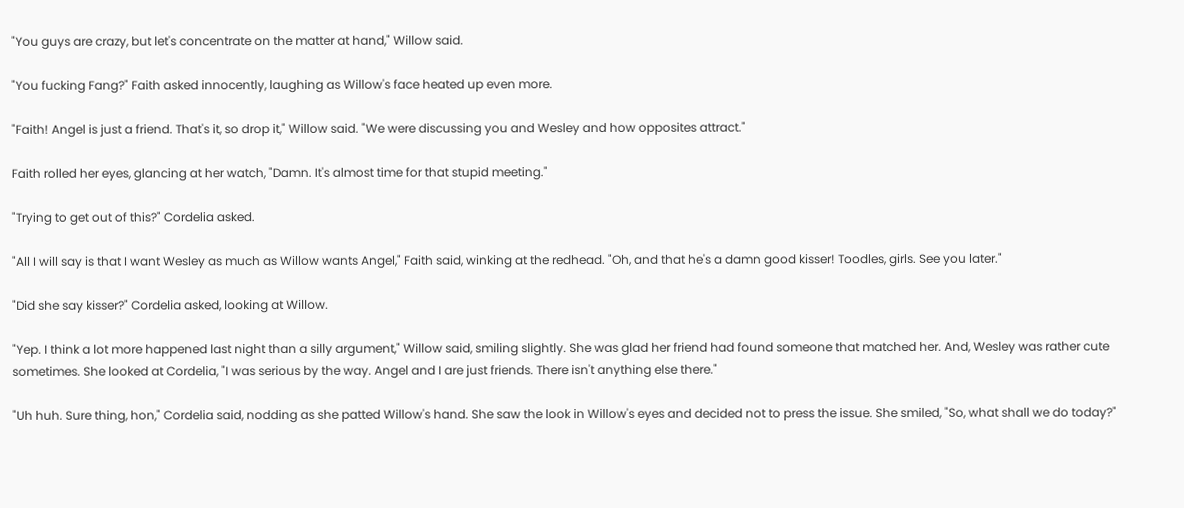"You guys are crazy, but let's concentrate on the matter at hand," Willow said.

"You fucking Fang?" Faith asked innocently, laughing as Willow's face heated up even more.

"Faith! Angel is just a friend. That's it, so drop it," Willow said. "We were discussing you and Wesley and how opposites attract."

Faith rolled her eyes, glancing at her watch, "Damn. It's almost time for that stupid meeting."

"Trying to get out of this?" Cordelia asked.

"All I will say is that I want Wesley as much as Willow wants Angel," Faith said, winking at the redhead. "Oh, and that he's a damn good kisser! Toodles, girls. See you later."

"Did she say kisser?" Cordelia asked, looking at Willow.

"Yep. I think a lot more happened last night than a silly argument," Willow said, smiling slightly. She was glad her friend had found someone that matched her. And, Wesley was rather cute sometimes. She looked at Cordelia, "I was serious by the way. Angel and I are just friends. There isn't anything else there."

"Uh huh. Sure thing, hon," Cordelia said, nodding as she patted Willow's hand. She saw the look in Willow's eyes and decided not to press the issue. She smiled, "So, what shall we do today?"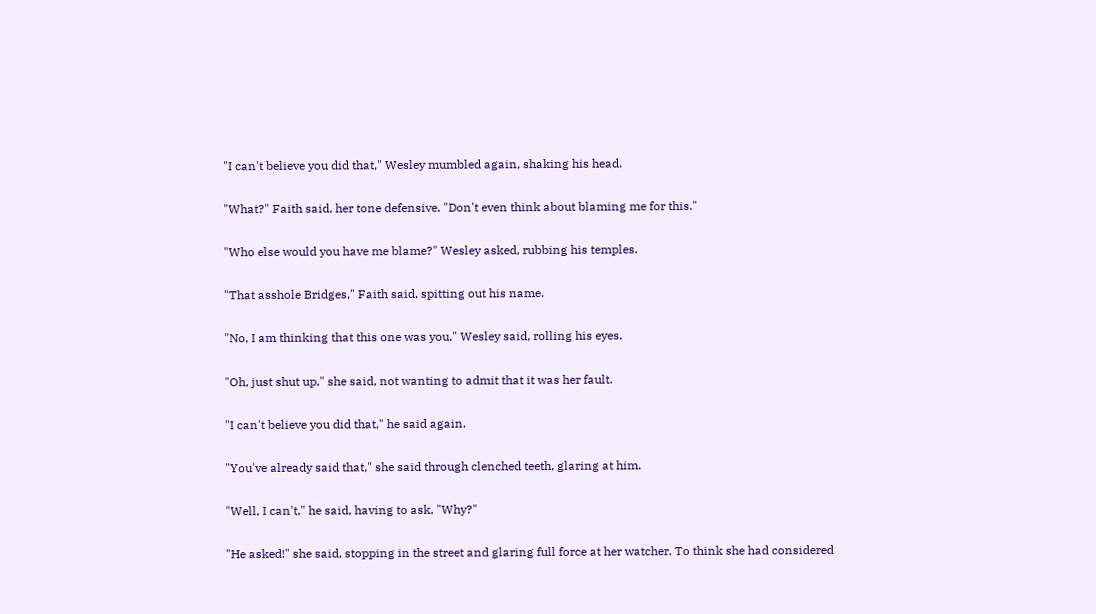"I can't believe you did that," Wesley mumbled again, shaking his head.

"What?" Faith said, her tone defensive. "Don't even think about blaming me for this."

"Who else would you have me blame?" Wesley asked, rubbing his temples.

"That asshole Bridges," Faith said, spitting out his name.

"No, I am thinking that this one was you," Wesley said, rolling his eyes.

"Oh, just shut up," she said, not wanting to admit that it was her fault.

"I can't believe you did that," he said again.

"You've already said that," she said through clenched teeth, glaring at him.

"Well, I can't," he said, having to ask, "Why?"

"He asked!" she said, stopping in the street and glaring full force at her watcher. To think she had considered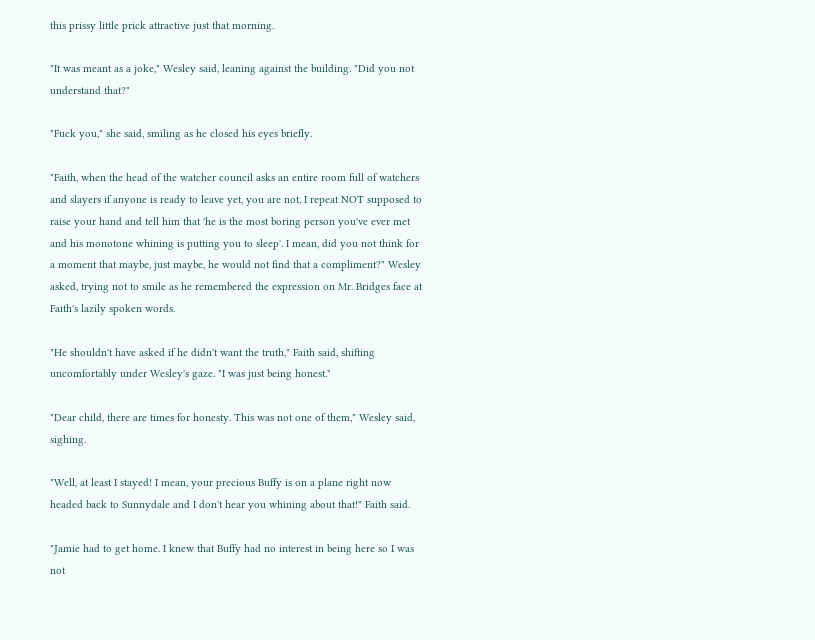this prissy little prick attractive just that morning.

"It was meant as a joke," Wesley said, leaning against the building. "Did you not understand that?"

"Fuck you," she said, smiling as he closed his eyes briefly.

"Faith, when the head of the watcher council asks an entire room full of watchers and slayers if anyone is ready to leave yet, you are not, I repeat NOT supposed to raise your hand and tell him that 'he is the most boring person you've ever met and his monotone whining is putting you to sleep'. I mean, did you not think for a moment that maybe, just maybe, he would not find that a compliment?" Wesley asked, trying not to smile as he remembered the expression on Mr. Bridges face at Faith's lazily spoken words.

"He shouldn't have asked if he didn't want the truth," Faith said, shifting uncomfortably under Wesley's gaze. "I was just being honest."

"Dear child, there are times for honesty. This was not one of them," Wesley said, sighing.

"Well, at least I stayed! I mean, your precious Buffy is on a plane right now headed back to Sunnydale and I don't hear you whining about that!" Faith said.

"Jamie had to get home. I knew that Buffy had no interest in being here so I was not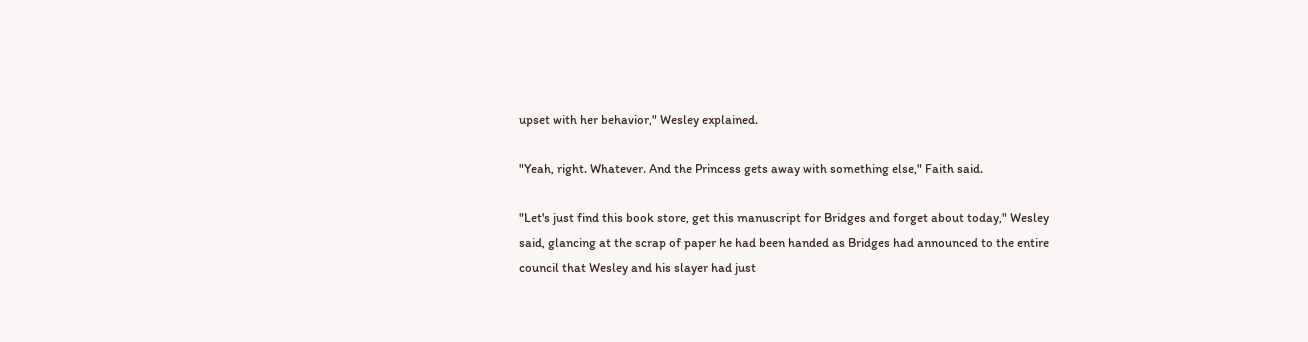upset with her behavior," Wesley explained.

"Yeah, right. Whatever. And the Princess gets away with something else," Faith said.

"Let's just find this book store, get this manuscript for Bridges and forget about today," Wesley said, glancing at the scrap of paper he had been handed as Bridges had announced to the entire council that Wesley and his slayer had just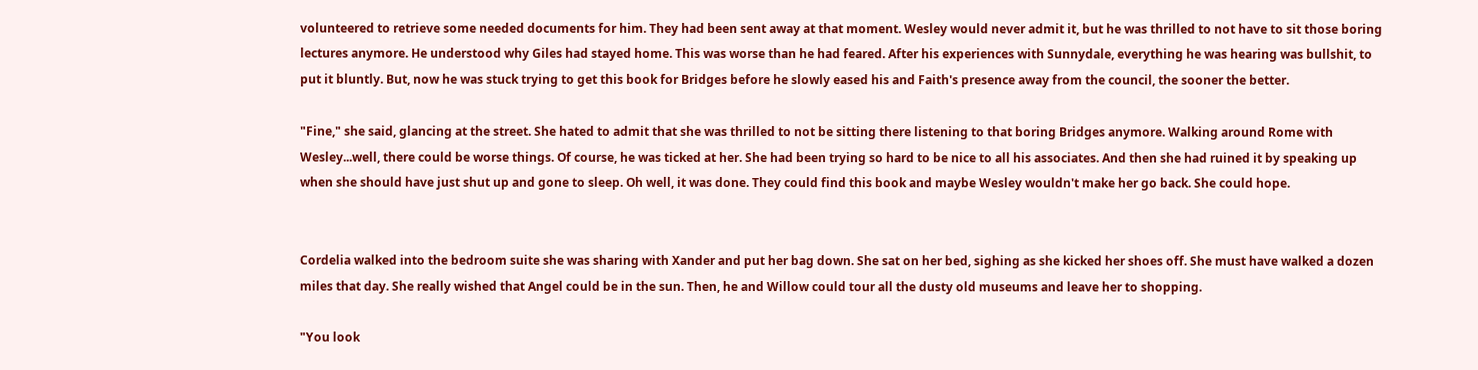volunteered to retrieve some needed documents for him. They had been sent away at that moment. Wesley would never admit it, but he was thrilled to not have to sit those boring lectures anymore. He understood why Giles had stayed home. This was worse than he had feared. After his experiences with Sunnydale, everything he was hearing was bullshit, to put it bluntly. But, now he was stuck trying to get this book for Bridges before he slowly eased his and Faith's presence away from the council, the sooner the better.

"Fine," she said, glancing at the street. She hated to admit that she was thrilled to not be sitting there listening to that boring Bridges anymore. Walking around Rome with Wesley...well, there could be worse things. Of course, he was ticked at her. She had been trying so hard to be nice to all his associates. And then she had ruined it by speaking up when she should have just shut up and gone to sleep. Oh well, it was done. They could find this book and maybe Wesley wouldn't make her go back. She could hope.


Cordelia walked into the bedroom suite she was sharing with Xander and put her bag down. She sat on her bed, sighing as she kicked her shoes off. She must have walked a dozen miles that day. She really wished that Angel could be in the sun. Then, he and Willow could tour all the dusty old museums and leave her to shopping.

"You look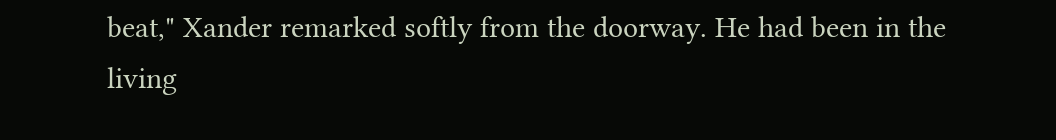beat," Xander remarked softly from the doorway. He had been in the living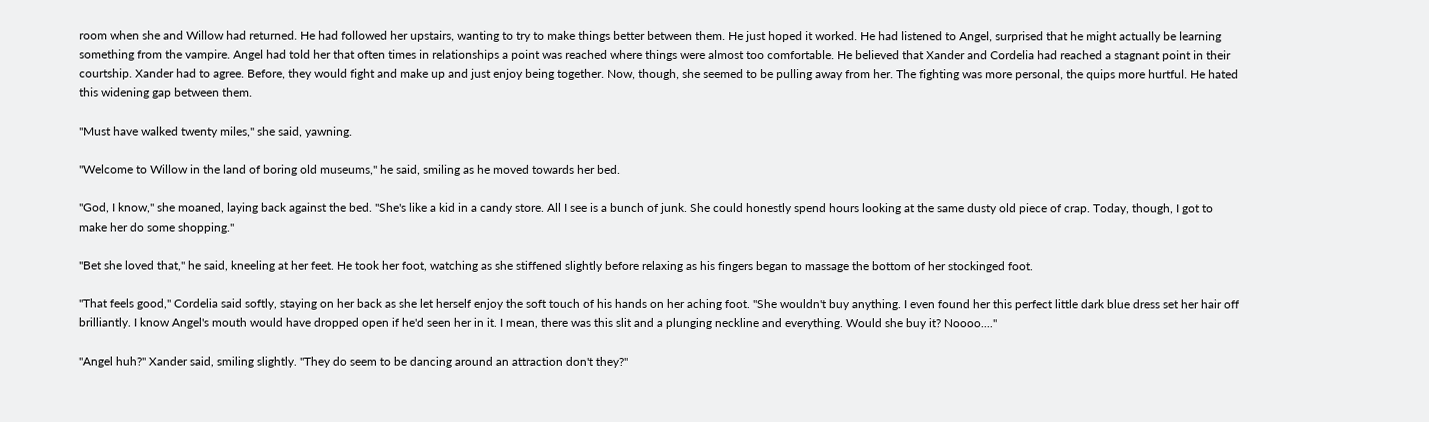room when she and Willow had returned. He had followed her upstairs, wanting to try to make things better between them. He just hoped it worked. He had listened to Angel, surprised that he might actually be learning something from the vampire. Angel had told her that often times in relationships a point was reached where things were almost too comfortable. He believed that Xander and Cordelia had reached a stagnant point in their courtship. Xander had to agree. Before, they would fight and make up and just enjoy being together. Now, though, she seemed to be pulling away from her. The fighting was more personal, the quips more hurtful. He hated this widening gap between them.

"Must have walked twenty miles," she said, yawning.

"Welcome to Willow in the land of boring old museums," he said, smiling as he moved towards her bed.

"God, I know," she moaned, laying back against the bed. "She's like a kid in a candy store. All I see is a bunch of junk. She could honestly spend hours looking at the same dusty old piece of crap. Today, though, I got to make her do some shopping."

"Bet she loved that," he said, kneeling at her feet. He took her foot, watching as she stiffened slightly before relaxing as his fingers began to massage the bottom of her stockinged foot.

"That feels good," Cordelia said softly, staying on her back as she let herself enjoy the soft touch of his hands on her aching foot. "She wouldn't buy anything. I even found her this perfect little dark blue dress set her hair off brilliantly. I know Angel's mouth would have dropped open if he'd seen her in it. I mean, there was this slit and a plunging neckline and everything. Would she buy it? Noooo...."

"Angel huh?" Xander said, smiling slightly. "They do seem to be dancing around an attraction don't they?"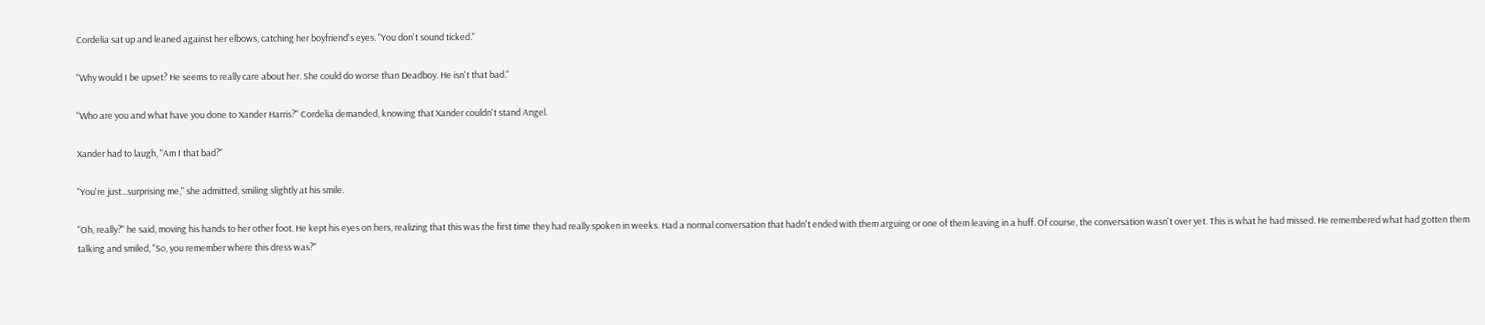Cordelia sat up and leaned against her elbows, catching her boyfriend's eyes. "You don't sound ticked."

"Why would I be upset? He seems to really care about her. She could do worse than Deadboy. He isn't that bad."

"Who are you and what have you done to Xander Harris?" Cordelia demanded, knowing that Xander couldn't stand Angel.

Xander had to laugh, "Am I that bad?"

"You're just...surprising me," she admitted, smiling slightly at his smile.

"Oh, really?" he said, moving his hands to her other foot. He kept his eyes on hers, realizing that this was the first time they had really spoken in weeks. Had a normal conversation that hadn't ended with them arguing or one of them leaving in a huff. Of course, the conversation wasn't over yet. This is what he had missed. He remembered what had gotten them talking and smiled, "So, you remember where this dress was?"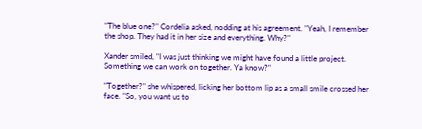"The blue one?" Cordelia asked, nodding at his agreement. "Yeah, I remember the shop. They had it in her size and everything. Why?"

Xander smiled, "I was just thinking we might have found a little project. Something we can work on together. Ya know?"

"Together?" she whispered, licking her bottom lip as a small smile crossed her face. "So, you want us to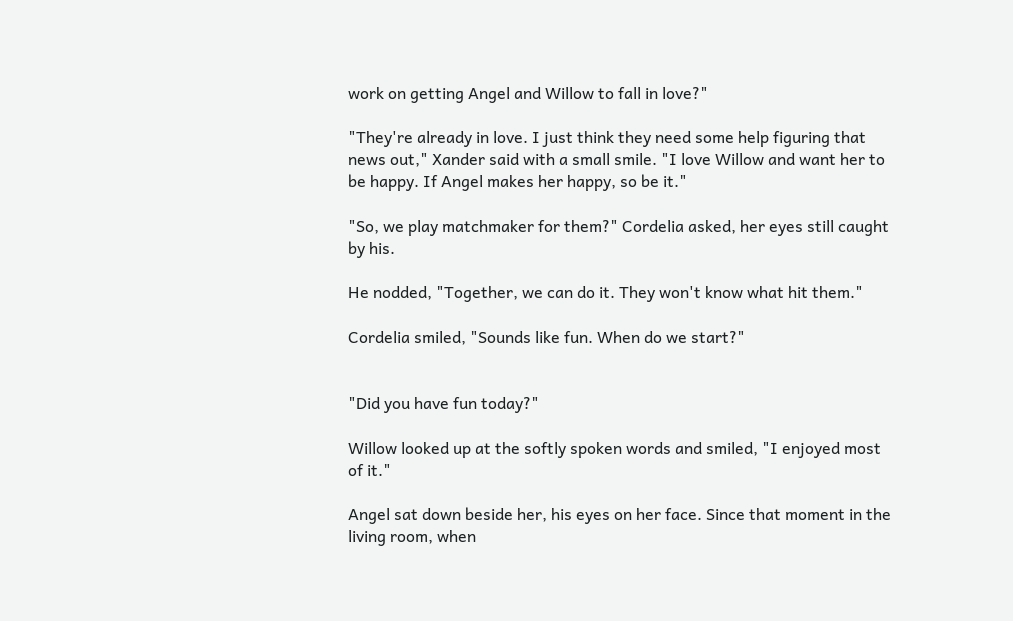work on getting Angel and Willow to fall in love?"

"They're already in love. I just think they need some help figuring that news out," Xander said with a small smile. "I love Willow and want her to be happy. If Angel makes her happy, so be it."

"So, we play matchmaker for them?" Cordelia asked, her eyes still caught by his.

He nodded, "Together, we can do it. They won't know what hit them."

Cordelia smiled, "Sounds like fun. When do we start?"


"Did you have fun today?"

Willow looked up at the softly spoken words and smiled, "I enjoyed most of it."

Angel sat down beside her, his eyes on her face. Since that moment in the living room, when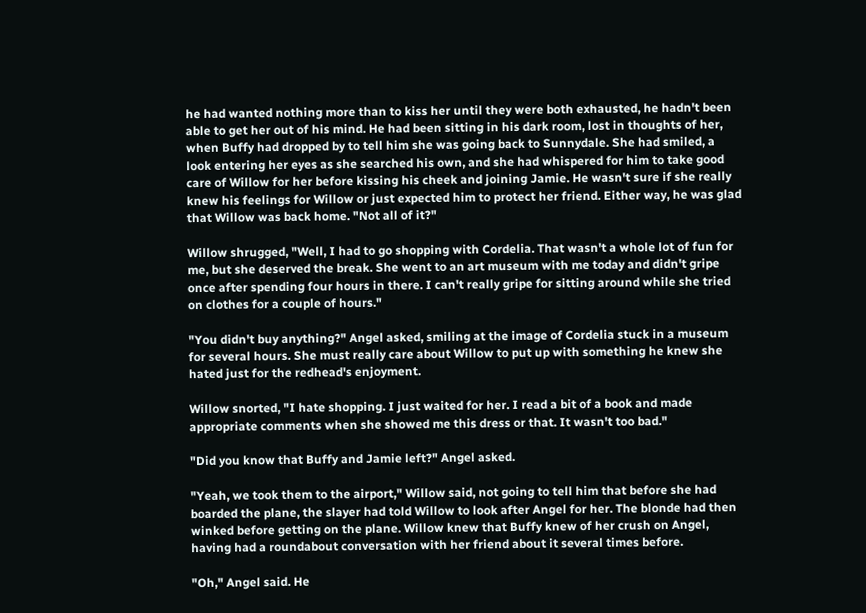he had wanted nothing more than to kiss her until they were both exhausted, he hadn't been able to get her out of his mind. He had been sitting in his dark room, lost in thoughts of her, when Buffy had dropped by to tell him she was going back to Sunnydale. She had smiled, a look entering her eyes as she searched his own, and she had whispered for him to take good care of Willow for her before kissing his cheek and joining Jamie. He wasn't sure if she really knew his feelings for Willow or just expected him to protect her friend. Either way, he was glad that Willow was back home. "Not all of it?"

Willow shrugged, "Well, I had to go shopping with Cordelia. That wasn't a whole lot of fun for me, but she deserved the break. She went to an art museum with me today and didn't gripe once after spending four hours in there. I can't really gripe for sitting around while she tried on clothes for a couple of hours."

"You didn't buy anything?" Angel asked, smiling at the image of Cordelia stuck in a museum for several hours. She must really care about Willow to put up with something he knew she hated just for the redhead's enjoyment.

Willow snorted, "I hate shopping. I just waited for her. I read a bit of a book and made appropriate comments when she showed me this dress or that. It wasn't too bad."

"Did you know that Buffy and Jamie left?" Angel asked.

"Yeah, we took them to the airport," Willow said, not going to tell him that before she had boarded the plane, the slayer had told Willow to look after Angel for her. The blonde had then winked before getting on the plane. Willow knew that Buffy knew of her crush on Angel, having had a roundabout conversation with her friend about it several times before.

"Oh," Angel said. He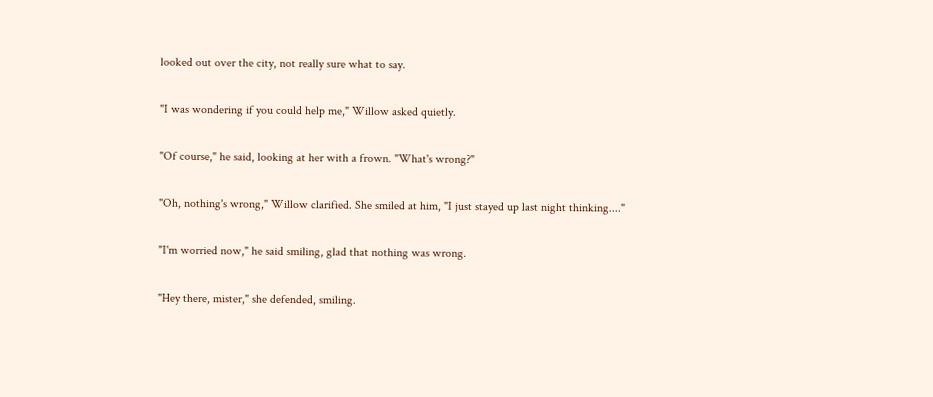looked out over the city, not really sure what to say.

"I was wondering if you could help me," Willow asked quietly.

"Of course," he said, looking at her with a frown. "What's wrong?"

"Oh, nothing's wrong," Willow clarified. She smiled at him, "I just stayed up last night thinking...."

"I'm worried now," he said smiling, glad that nothing was wrong.

"Hey there, mister," she defended, smiling.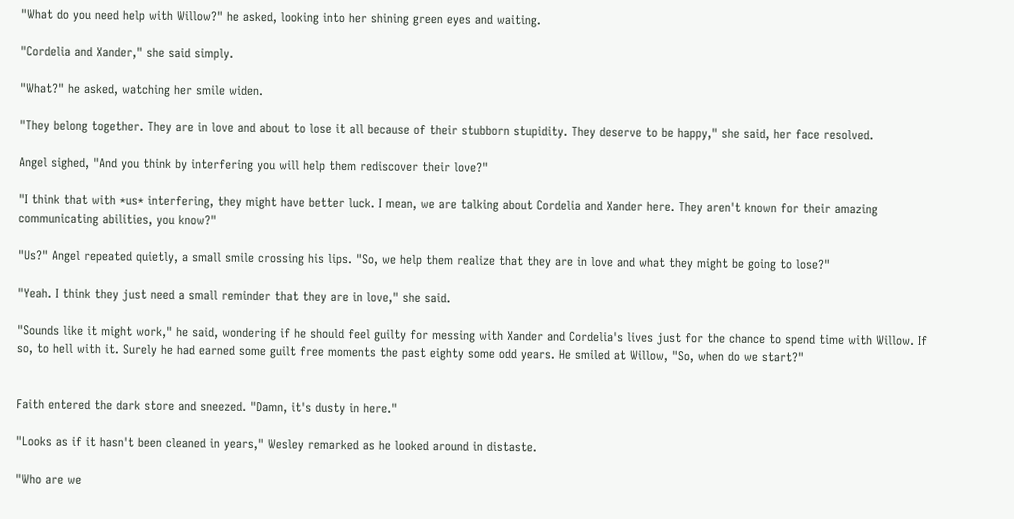"What do you need help with Willow?" he asked, looking into her shining green eyes and waiting.

"Cordelia and Xander," she said simply.

"What?" he asked, watching her smile widen.

"They belong together. They are in love and about to lose it all because of their stubborn stupidity. They deserve to be happy," she said, her face resolved.

Angel sighed, "And you think by interfering you will help them rediscover their love?"

"I think that with *us* interfering, they might have better luck. I mean, we are talking about Cordelia and Xander here. They aren't known for their amazing communicating abilities, you know?"

"Us?" Angel repeated quietly, a small smile crossing his lips. "So, we help them realize that they are in love and what they might be going to lose?"

"Yeah. I think they just need a small reminder that they are in love," she said.

"Sounds like it might work," he said, wondering if he should feel guilty for messing with Xander and Cordelia's lives just for the chance to spend time with Willow. If so, to hell with it. Surely he had earned some guilt free moments the past eighty some odd years. He smiled at Willow, "So, when do we start?"


Faith entered the dark store and sneezed. "Damn, it's dusty in here."

"Looks as if it hasn't been cleaned in years," Wesley remarked as he looked around in distaste.

"Who are we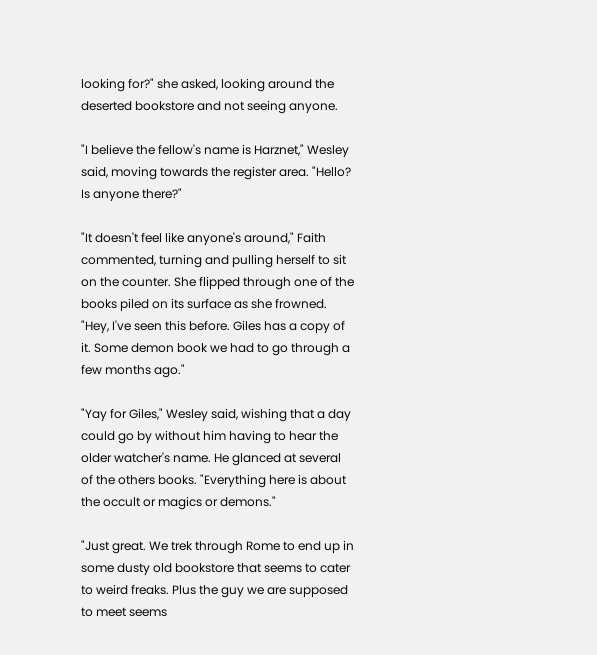looking for?" she asked, looking around the deserted bookstore and not seeing anyone.

"I believe the fellow's name is Harznet," Wesley said, moving towards the register area. "Hello? Is anyone there?"

"It doesn't feel like anyone's around," Faith commented, turning and pulling herself to sit on the counter. She flipped through one of the books piled on its surface as she frowned. "Hey, I've seen this before. Giles has a copy of it. Some demon book we had to go through a few months ago."

"Yay for Giles," Wesley said, wishing that a day could go by without him having to hear the older watcher's name. He glanced at several of the others books. "Everything here is about the occult or magics or demons."

"Just great. We trek through Rome to end up in some dusty old bookstore that seems to cater to weird freaks. Plus the guy we are supposed to meet seems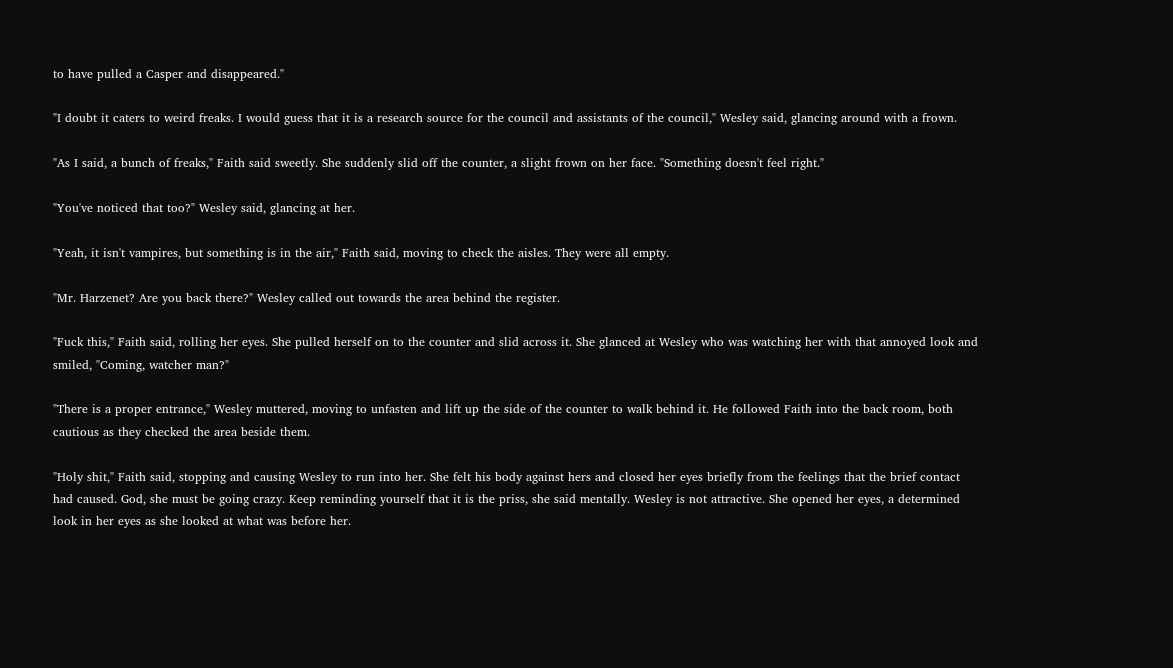to have pulled a Casper and disappeared."

"I doubt it caters to weird freaks. I would guess that it is a research source for the council and assistants of the council," Wesley said, glancing around with a frown.

"As I said, a bunch of freaks," Faith said sweetly. She suddenly slid off the counter, a slight frown on her face. "Something doesn't feel right."

"You've noticed that too?" Wesley said, glancing at her.

"Yeah, it isn't vampires, but something is in the air," Faith said, moving to check the aisles. They were all empty.

"Mr. Harzenet? Are you back there?" Wesley called out towards the area behind the register.

"Fuck this," Faith said, rolling her eyes. She pulled herself on to the counter and slid across it. She glanced at Wesley who was watching her with that annoyed look and smiled, "Coming, watcher man?"

"There is a proper entrance," Wesley muttered, moving to unfasten and lift up the side of the counter to walk behind it. He followed Faith into the back room, both cautious as they checked the area beside them.

"Holy shit," Faith said, stopping and causing Wesley to run into her. She felt his body against hers and closed her eyes briefly from the feelings that the brief contact had caused. God, she must be going crazy. Keep reminding yourself that it is the priss, she said mentally. Wesley is not attractive. She opened her eyes, a determined look in her eyes as she looked at what was before her.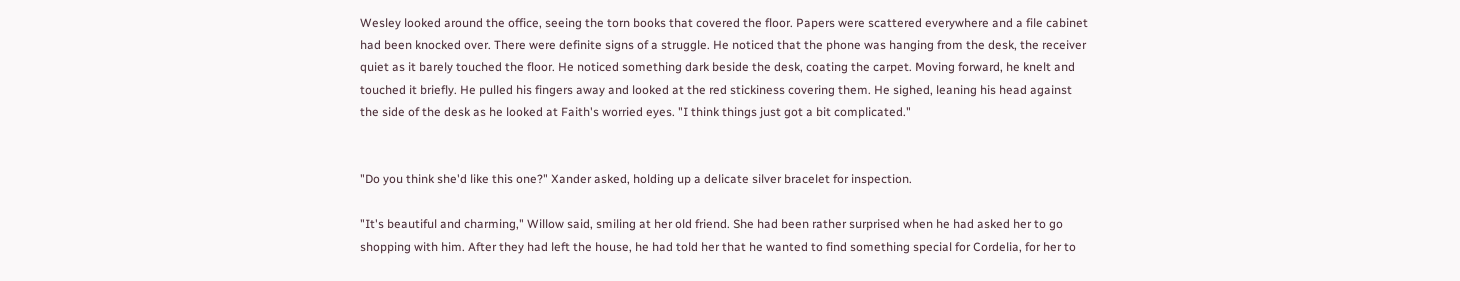Wesley looked around the office, seeing the torn books that covered the floor. Papers were scattered everywhere and a file cabinet had been knocked over. There were definite signs of a struggle. He noticed that the phone was hanging from the desk, the receiver quiet as it barely touched the floor. He noticed something dark beside the desk, coating the carpet. Moving forward, he knelt and touched it briefly. He pulled his fingers away and looked at the red stickiness covering them. He sighed, leaning his head against the side of the desk as he looked at Faith's worried eyes. "I think things just got a bit complicated."


"Do you think she'd like this one?" Xander asked, holding up a delicate silver bracelet for inspection.

"It's beautiful and charming," Willow said, smiling at her old friend. She had been rather surprised when he had asked her to go shopping with him. After they had left the house, he had told her that he wanted to find something special for Cordelia, for her to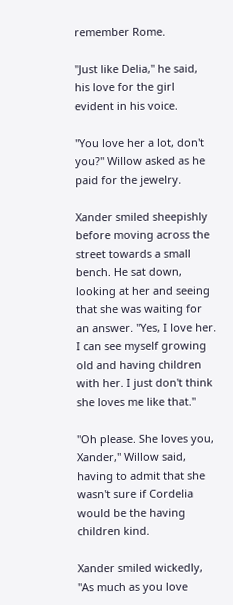remember Rome.

"Just like Delia," he said, his love for the girl evident in his voice.

"You love her a lot, don't you?" Willow asked as he paid for the jewelry.

Xander smiled sheepishly before moving across the street towards a small bench. He sat down, looking at her and seeing that she was waiting for an answer. "Yes, I love her. I can see myself growing old and having children with her. I just don't think she loves me like that."

"Oh please. She loves you, Xander," Willow said, having to admit that she wasn't sure if Cordelia would be the having children kind.

Xander smiled wickedly, "As much as you love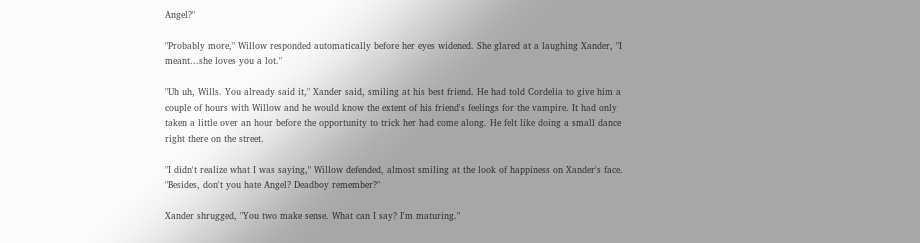Angel?"

"Probably more," Willow responded automatically before her eyes widened. She glared at a laughing Xander, "I meant...she loves you a lot."

"Uh uh, Wills. You already said it," Xander said, smiling at his best friend. He had told Cordelia to give him a couple of hours with Willow and he would know the extent of his friend's feelings for the vampire. It had only taken a little over an hour before the opportunity to trick her had come along. He felt like doing a small dance right there on the street.

"I didn't realize what I was saying," Willow defended, almost smiling at the look of happiness on Xander's face. "Besides, don't you hate Angel? Deadboy remember?"

Xander shrugged, "You two make sense. What can I say? I'm maturing."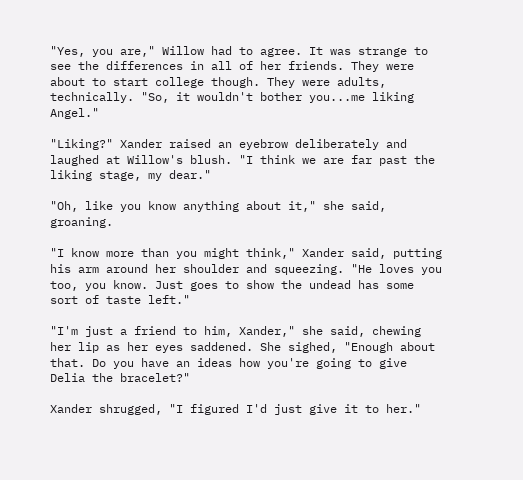"Yes, you are," Willow had to agree. It was strange to see the differences in all of her friends. They were about to start college though. They were adults, technically. "So, it wouldn't bother you...me liking Angel."

"Liking?" Xander raised an eyebrow deliberately and laughed at Willow's blush. "I think we are far past the liking stage, my dear."

"Oh, like you know anything about it," she said, groaning.

"I know more than you might think," Xander said, putting his arm around her shoulder and squeezing. "He loves you too, you know. Just goes to show the undead has some sort of taste left."

"I'm just a friend to him, Xander," she said, chewing her lip as her eyes saddened. She sighed, "Enough about that. Do you have an ideas how you're going to give Delia the bracelet?"

Xander shrugged, "I figured I'd just give it to her."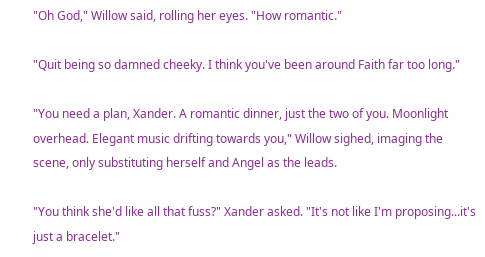"Oh God," Willow said, rolling her eyes. "How romantic."

"Quit being so damned cheeky. I think you've been around Faith far too long."

"You need a plan, Xander. A romantic dinner, just the two of you. Moonlight overhead. Elegant music drifting towards you," Willow sighed, imaging the scene, only substituting herself and Angel as the leads.

"You think she'd like all that fuss?" Xander asked. "It's not like I'm proposing...it's just a bracelet."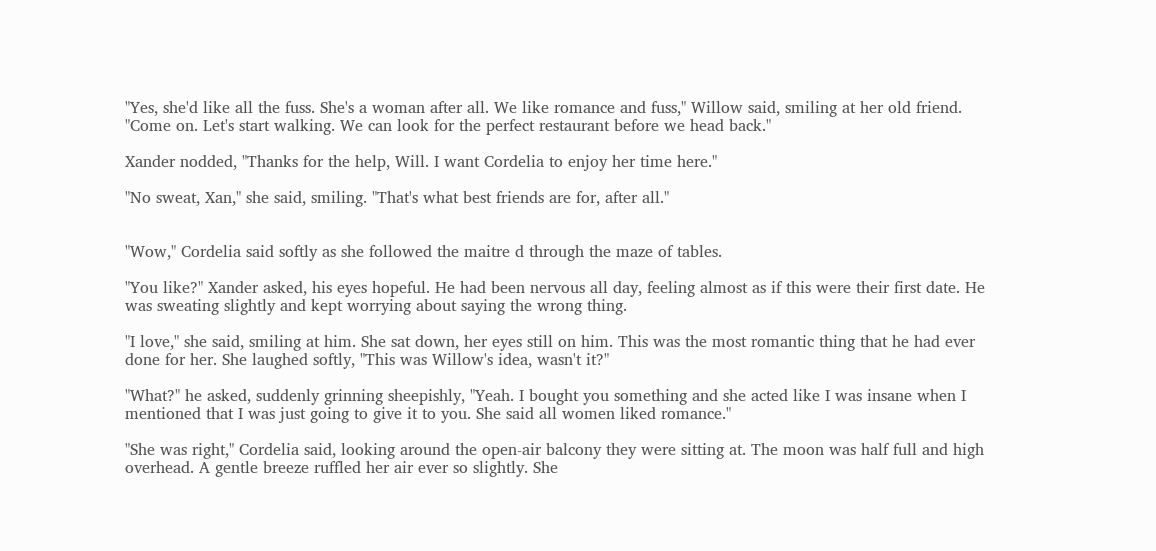"Yes, she'd like all the fuss. She's a woman after all. We like romance and fuss," Willow said, smiling at her old friend. "Come on. Let's start walking. We can look for the perfect restaurant before we head back."

Xander nodded, "Thanks for the help, Will. I want Cordelia to enjoy her time here."

"No sweat, Xan," she said, smiling. "That's what best friends are for, after all."


"Wow," Cordelia said softly as she followed the maitre d through the maze of tables.

"You like?" Xander asked, his eyes hopeful. He had been nervous all day, feeling almost as if this were their first date. He was sweating slightly and kept worrying about saying the wrong thing.

"I love," she said, smiling at him. She sat down, her eyes still on him. This was the most romantic thing that he had ever done for her. She laughed softly, "This was Willow's idea, wasn't it?"

"What?" he asked, suddenly grinning sheepishly, "Yeah. I bought you something and she acted like I was insane when I mentioned that I was just going to give it to you. She said all women liked romance."

"She was right," Cordelia said, looking around the open-air balcony they were sitting at. The moon was half full and high overhead. A gentle breeze ruffled her air ever so slightly. She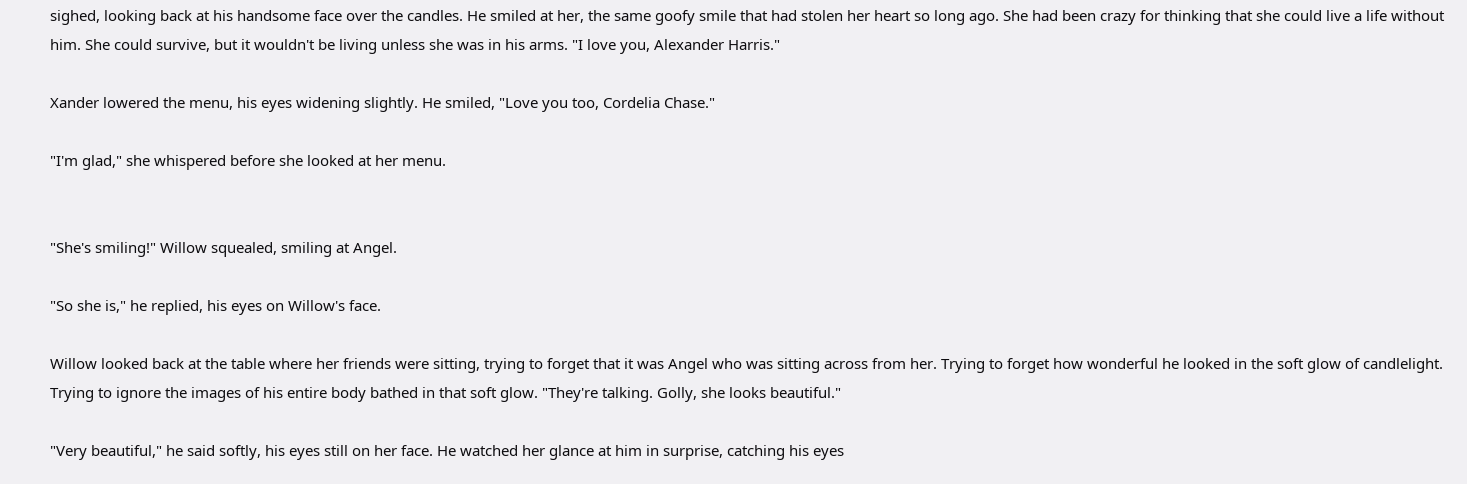sighed, looking back at his handsome face over the candles. He smiled at her, the same goofy smile that had stolen her heart so long ago. She had been crazy for thinking that she could live a life without him. She could survive, but it wouldn't be living unless she was in his arms. "I love you, Alexander Harris."

Xander lowered the menu, his eyes widening slightly. He smiled, "Love you too, Cordelia Chase."

"I'm glad," she whispered before she looked at her menu.


"She's smiling!" Willow squealed, smiling at Angel.

"So she is," he replied, his eyes on Willow's face.

Willow looked back at the table where her friends were sitting, trying to forget that it was Angel who was sitting across from her. Trying to forget how wonderful he looked in the soft glow of candlelight. Trying to ignore the images of his entire body bathed in that soft glow. "They're talking. Golly, she looks beautiful."

"Very beautiful," he said softly, his eyes still on her face. He watched her glance at him in surprise, catching his eyes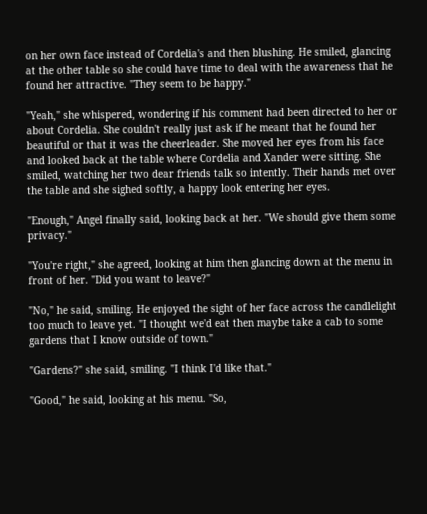on her own face instead of Cordelia's and then blushing. He smiled, glancing at the other table so she could have time to deal with the awareness that he found her attractive. "They seem to be happy."

"Yeah," she whispered, wondering if his comment had been directed to her or about Cordelia. She couldn't really just ask if he meant that he found her beautiful or that it was the cheerleader. She moved her eyes from his face and looked back at the table where Cordelia and Xander were sitting. She smiled, watching her two dear friends talk so intently. Their hands met over the table and she sighed softly, a happy look entering her eyes.

"Enough," Angel finally said, looking back at her. "We should give them some privacy."

"You're right," she agreed, looking at him then glancing down at the menu in front of her. "Did you want to leave?"

"No," he said, smiling. He enjoyed the sight of her face across the candlelight too much to leave yet. "I thought we'd eat then maybe take a cab to some gardens that I know outside of town."

"Gardens?" she said, smiling. "I think I'd like that."

"Good," he said, looking at his menu. "So,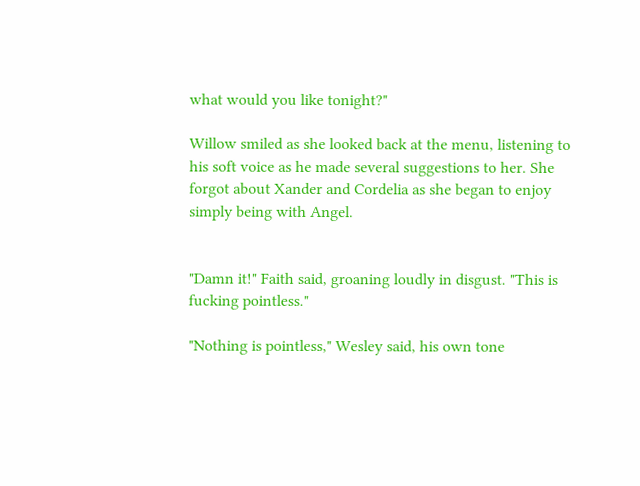what would you like tonight?"

Willow smiled as she looked back at the menu, listening to his soft voice as he made several suggestions to her. She forgot about Xander and Cordelia as she began to enjoy simply being with Angel.


"Damn it!" Faith said, groaning loudly in disgust. "This is fucking pointless."

"Nothing is pointless," Wesley said, his own tone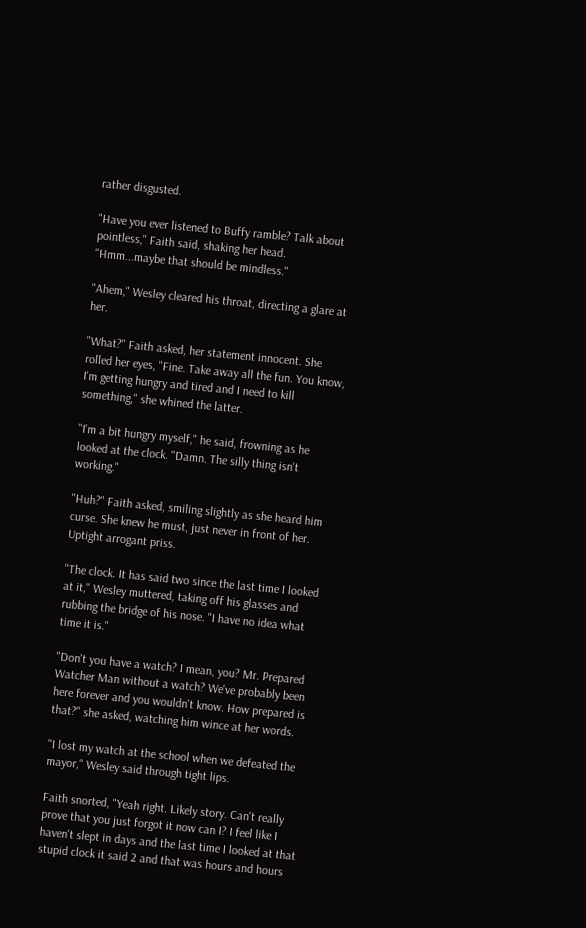rather disgusted.

"Have you ever listened to Buffy ramble? Talk about pointless," Faith said, shaking her head. "Hmm...maybe that should be mindless."

"Ahem," Wesley cleared his throat, directing a glare at her.

"What?" Faith asked, her statement innocent. She rolled her eyes, "Fine. Take away all the fun. You know, I'm getting hungry and tired and I need to kill something," she whined the latter.

"I'm a bit hungry myself," he said, frowning as he looked at the clock. "Damn. The silly thing isn't working."

"Huh?" Faith asked, smiling slightly as she heard him curse. She knew he must, just never in front of her. Uptight arrogant priss.

"The clock. It has said two since the last time I looked at it," Wesley muttered, taking off his glasses and rubbing the bridge of his nose. "I have no idea what time it is."

"Don't you have a watch? I mean, you? Mr. Prepared Watcher Man without a watch? We've probably been here forever and you wouldn't know. How prepared is that?" she asked, watching him wince at her words.

"I lost my watch at the school when we defeated the mayor," Wesley said through tight lips.

Faith snorted, "Yeah right. Likely story. Can't really prove that you just forgot it now can I? I feel like I haven't slept in days and the last time I looked at that stupid clock it said 2 and that was hours and hours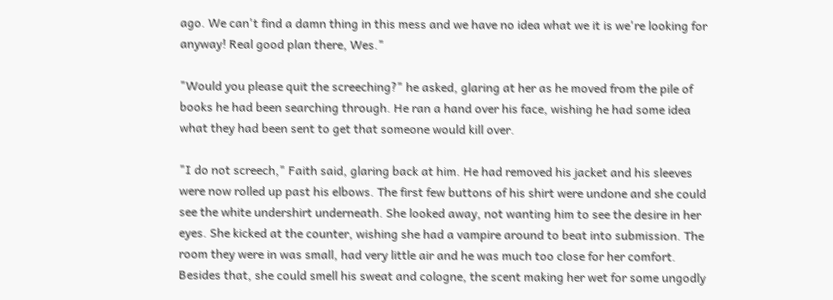ago. We can't find a damn thing in this mess and we have no idea what we it is we're looking for anyway! Real good plan there, Wes."

"Would you please quit the screeching?" he asked, glaring at her as he moved from the pile of books he had been searching through. He ran a hand over his face, wishing he had some idea what they had been sent to get that someone would kill over.

"I do not screech," Faith said, glaring back at him. He had removed his jacket and his sleeves were now rolled up past his elbows. The first few buttons of his shirt were undone and she could see the white undershirt underneath. She looked away, not wanting him to see the desire in her eyes. She kicked at the counter, wishing she had a vampire around to beat into submission. The room they were in was small, had very little air and he was much too close for her comfort. Besides that, she could smell his sweat and cologne, the scent making her wet for some ungodly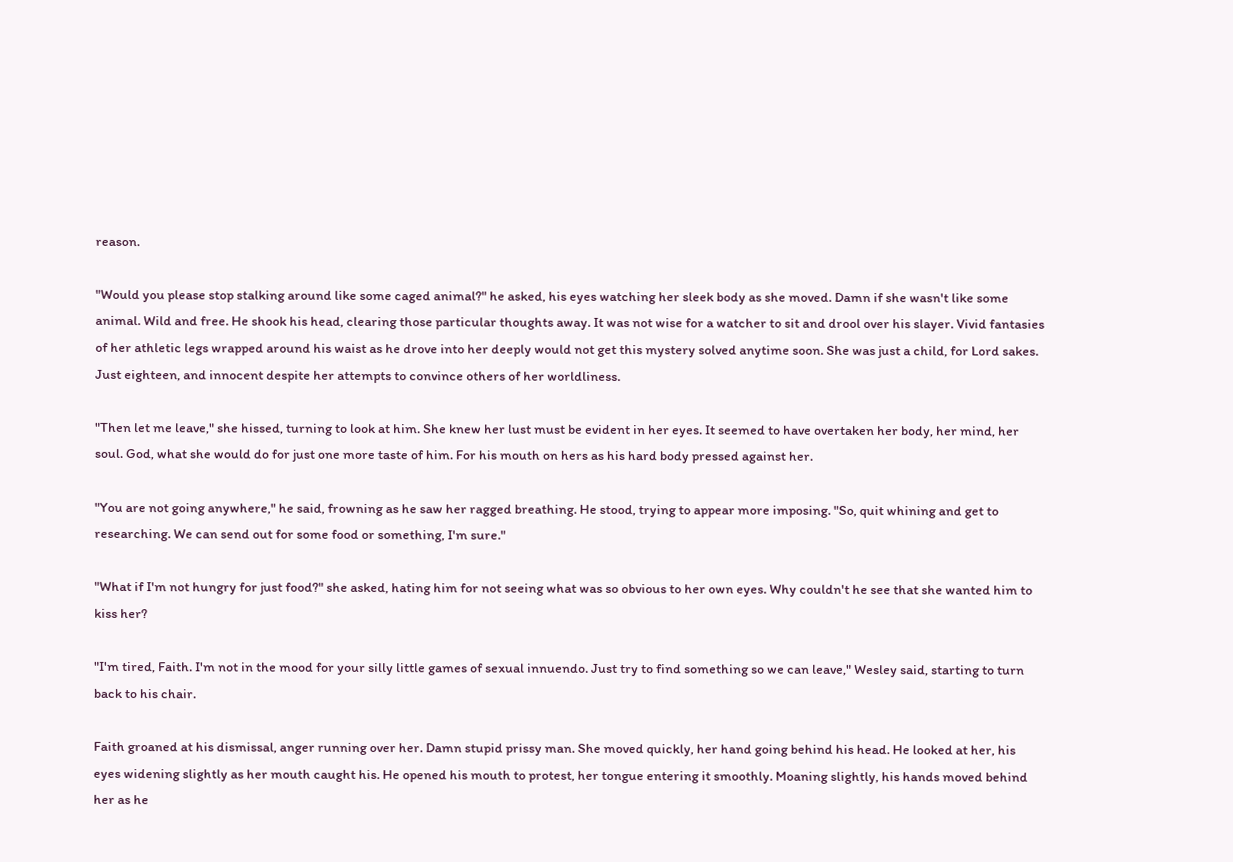reason.

"Would you please stop stalking around like some caged animal?" he asked, his eyes watching her sleek body as she moved. Damn if she wasn't like some animal. Wild and free. He shook his head, clearing those particular thoughts away. It was not wise for a watcher to sit and drool over his slayer. Vivid fantasies of her athletic legs wrapped around his waist as he drove into her deeply would not get this mystery solved anytime soon. She was just a child, for Lord sakes. Just eighteen, and innocent despite her attempts to convince others of her worldliness.

"Then let me leave," she hissed, turning to look at him. She knew her lust must be evident in her eyes. It seemed to have overtaken her body, her mind, her soul. God, what she would do for just one more taste of him. For his mouth on hers as his hard body pressed against her.

"You are not going anywhere," he said, frowning as he saw her ragged breathing. He stood, trying to appear more imposing. "So, quit whining and get to researching. We can send out for some food or something, I'm sure."

"What if I'm not hungry for just food?" she asked, hating him for not seeing what was so obvious to her own eyes. Why couldn't he see that she wanted him to kiss her?

"I'm tired, Faith. I'm not in the mood for your silly little games of sexual innuendo. Just try to find something so we can leave," Wesley said, starting to turn back to his chair.

Faith groaned at his dismissal, anger running over her. Damn stupid prissy man. She moved quickly, her hand going behind his head. He looked at her, his eyes widening slightly as her mouth caught his. He opened his mouth to protest, her tongue entering it smoothly. Moaning slightly, his hands moved behind her as he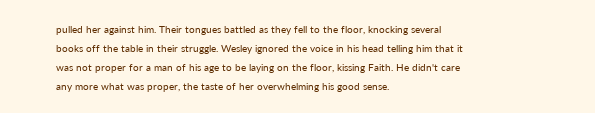pulled her against him. Their tongues battled as they fell to the floor, knocking several books off the table in their struggle. Wesley ignored the voice in his head telling him that it was not proper for a man of his age to be laying on the floor, kissing Faith. He didn't care any more what was proper, the taste of her overwhelming his good sense.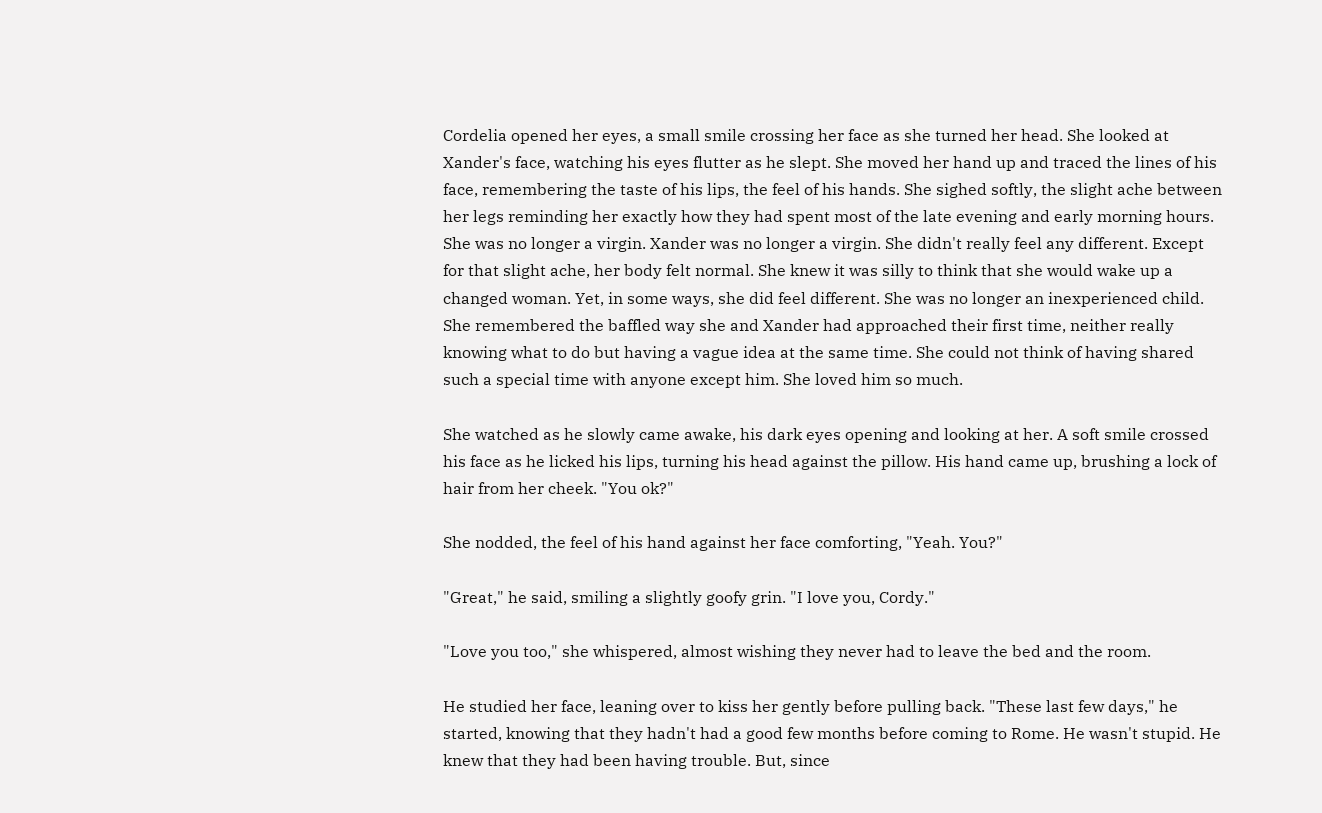Cordelia opened her eyes, a small smile crossing her face as she turned her head. She looked at Xander's face, watching his eyes flutter as he slept. She moved her hand up and traced the lines of his face, remembering the taste of his lips, the feel of his hands. She sighed softly, the slight ache between her legs reminding her exactly how they had spent most of the late evening and early morning hours. She was no longer a virgin. Xander was no longer a virgin. She didn't really feel any different. Except for that slight ache, her body felt normal. She knew it was silly to think that she would wake up a changed woman. Yet, in some ways, she did feel different. She was no longer an inexperienced child. She remembered the baffled way she and Xander had approached their first time, neither really knowing what to do but having a vague idea at the same time. She could not think of having shared such a special time with anyone except him. She loved him so much.

She watched as he slowly came awake, his dark eyes opening and looking at her. A soft smile crossed his face as he licked his lips, turning his head against the pillow. His hand came up, brushing a lock of hair from her cheek. "You ok?"

She nodded, the feel of his hand against her face comforting, "Yeah. You?"

"Great," he said, smiling a slightly goofy grin. "I love you, Cordy."

"Love you too," she whispered, almost wishing they never had to leave the bed and the room.

He studied her face, leaning over to kiss her gently before pulling back. "These last few days," he started, knowing that they hadn't had a good few months before coming to Rome. He wasn't stupid. He knew that they had been having trouble. But, since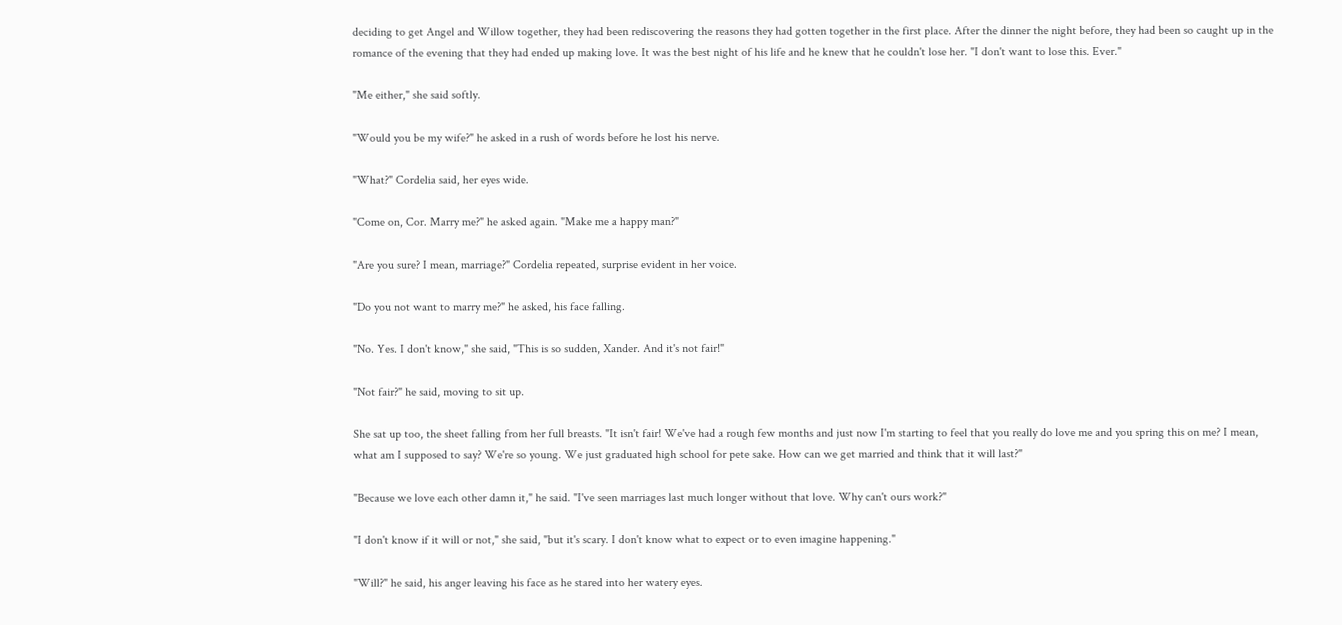deciding to get Angel and Willow together, they had been rediscovering the reasons they had gotten together in the first place. After the dinner the night before, they had been so caught up in the romance of the evening that they had ended up making love. It was the best night of his life and he knew that he couldn't lose her. "I don't want to lose this. Ever."

"Me either," she said softly.

"Would you be my wife?" he asked in a rush of words before he lost his nerve.

"What?" Cordelia said, her eyes wide.

"Come on, Cor. Marry me?" he asked again. "Make me a happy man?"

"Are you sure? I mean, marriage?" Cordelia repeated, surprise evident in her voice.

"Do you not want to marry me?" he asked, his face falling.

"No. Yes. I don't know," she said, "This is so sudden, Xander. And it's not fair!"

"Not fair?" he said, moving to sit up.

She sat up too, the sheet falling from her full breasts. "It isn't fair! We've had a rough few months and just now I'm starting to feel that you really do love me and you spring this on me? I mean, what am I supposed to say? We're so young. We just graduated high school for pete sake. How can we get married and think that it will last?"

"Because we love each other damn it," he said. "I've seen marriages last much longer without that love. Why can't ours work?"

"I don't know if it will or not," she said, "but it's scary. I don't know what to expect or to even imagine happening."

"Will?" he said, his anger leaving his face as he stared into her watery eyes.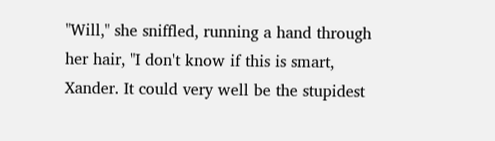"Will," she sniffled, running a hand through her hair, "I don't know if this is smart, Xander. It could very well be the stupidest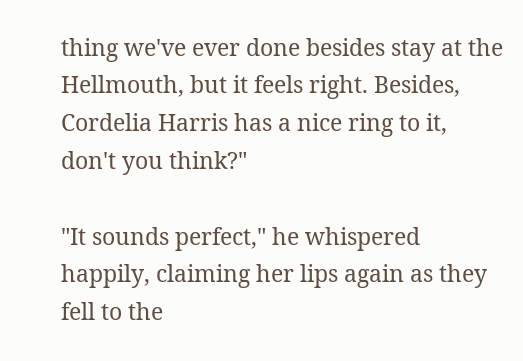thing we've ever done besides stay at the Hellmouth, but it feels right. Besides, Cordelia Harris has a nice ring to it, don't you think?"

"It sounds perfect," he whispered happily, claiming her lips again as they fell to the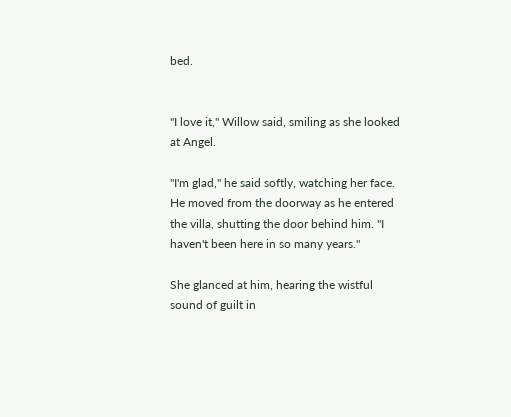bed.


"I love it," Willow said, smiling as she looked at Angel.

"I'm glad," he said softly, watching her face. He moved from the doorway as he entered the villa, shutting the door behind him. "I haven't been here in so many years."

She glanced at him, hearing the wistful sound of guilt in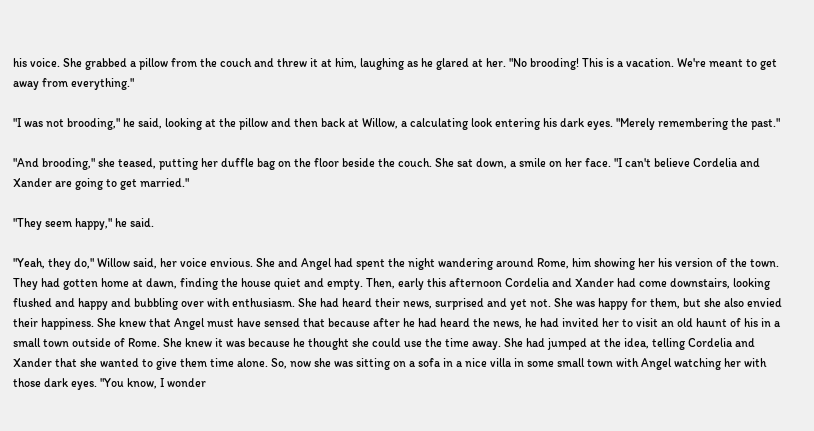his voice. She grabbed a pillow from the couch and threw it at him, laughing as he glared at her. "No brooding! This is a vacation. We're meant to get away from everything."

"I was not brooding," he said, looking at the pillow and then back at Willow, a calculating look entering his dark eyes. "Merely remembering the past."

"And brooding," she teased, putting her duffle bag on the floor beside the couch. She sat down, a smile on her face. "I can't believe Cordelia and Xander are going to get married."

"They seem happy," he said.

"Yeah, they do," Willow said, her voice envious. She and Angel had spent the night wandering around Rome, him showing her his version of the town. They had gotten home at dawn, finding the house quiet and empty. Then, early this afternoon Cordelia and Xander had come downstairs, looking flushed and happy and bubbling over with enthusiasm. She had heard their news, surprised and yet not. She was happy for them, but she also envied their happiness. She knew that Angel must have sensed that because after he had heard the news, he had invited her to visit an old haunt of his in a small town outside of Rome. She knew it was because he thought she could use the time away. She had jumped at the idea, telling Cordelia and Xander that she wanted to give them time alone. So, now she was sitting on a sofa in a nice villa in some small town with Angel watching her with those dark eyes. "You know, I wonder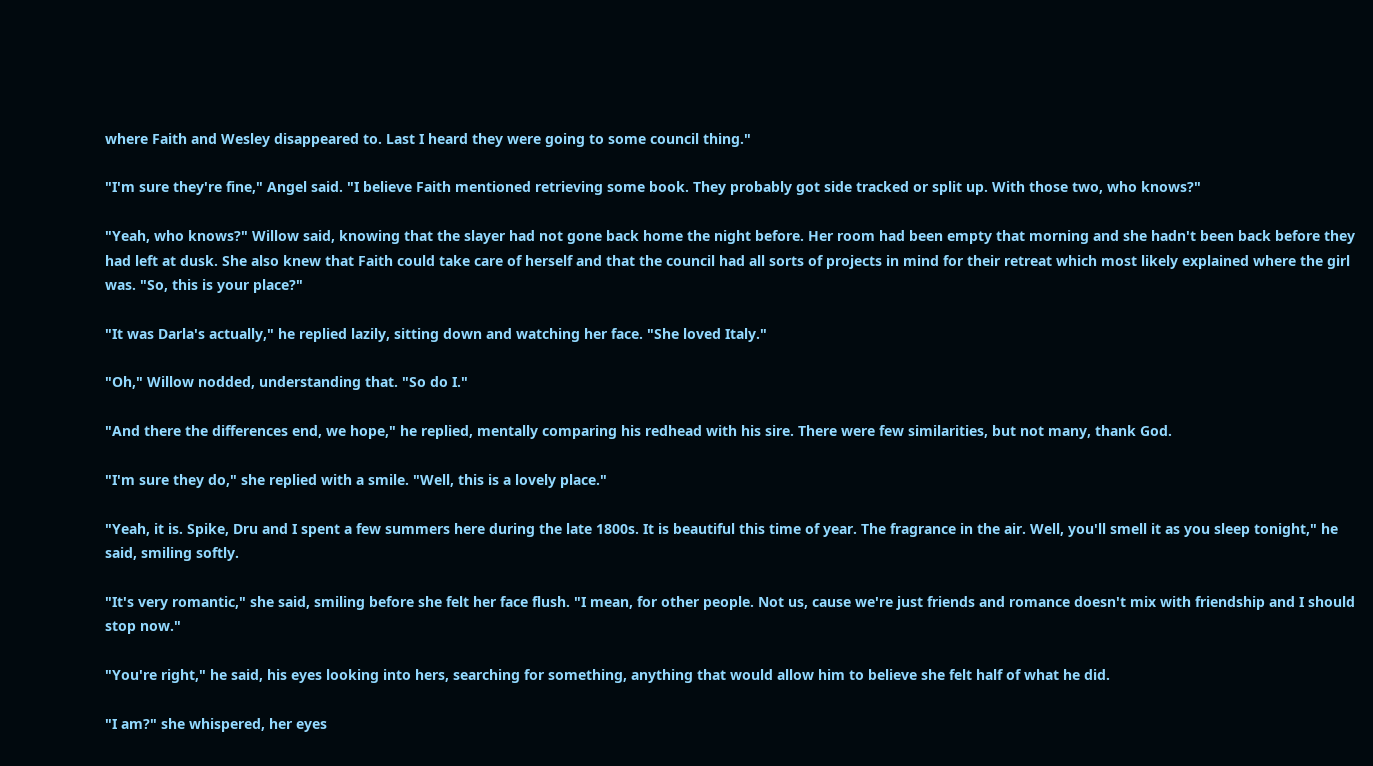where Faith and Wesley disappeared to. Last I heard they were going to some council thing."

"I'm sure they're fine," Angel said. "I believe Faith mentioned retrieving some book. They probably got side tracked or split up. With those two, who knows?"

"Yeah, who knows?" Willow said, knowing that the slayer had not gone back home the night before. Her room had been empty that morning and she hadn't been back before they had left at dusk. She also knew that Faith could take care of herself and that the council had all sorts of projects in mind for their retreat which most likely explained where the girl was. "So, this is your place?"

"It was Darla's actually," he replied lazily, sitting down and watching her face. "She loved Italy."

"Oh," Willow nodded, understanding that. "So do I."

"And there the differences end, we hope," he replied, mentally comparing his redhead with his sire. There were few similarities, but not many, thank God.

"I'm sure they do," she replied with a smile. "Well, this is a lovely place."

"Yeah, it is. Spike, Dru and I spent a few summers here during the late 1800s. It is beautiful this time of year. The fragrance in the air. Well, you'll smell it as you sleep tonight," he said, smiling softly.

"It's very romantic," she said, smiling before she felt her face flush. "I mean, for other people. Not us, cause we're just friends and romance doesn't mix with friendship and I should stop now."

"You're right," he said, his eyes looking into hers, searching for something, anything that would allow him to believe she felt half of what he did.

"I am?" she whispered, her eyes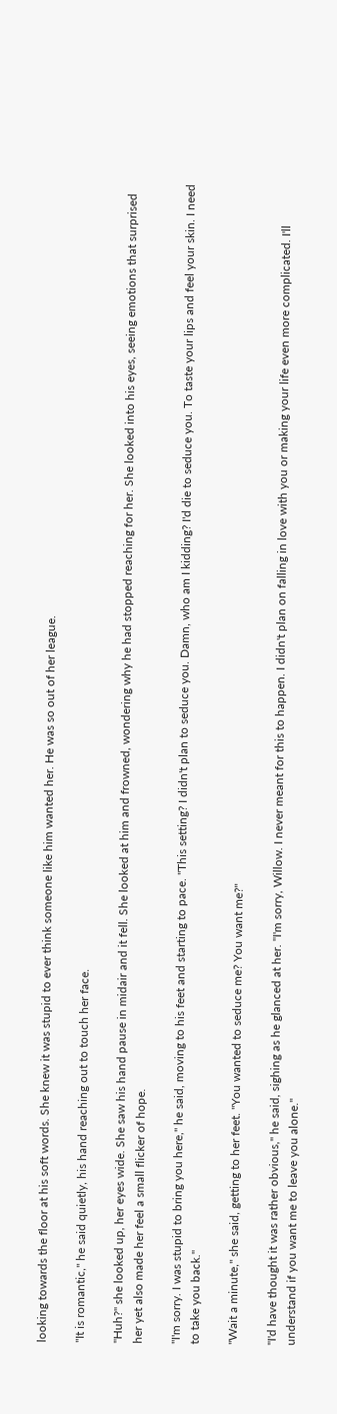looking towards the floor at his soft words. She knew it was stupid to ever think someone like him wanted her. He was so out of her league.

"It is romantic," he said quietly, his hand reaching out to touch her face.

"Huh?" she looked up, her eyes wide. She saw his hand pause in midair and it fell. She looked at him and frowned, wondering why he had stopped reaching for her. She looked into his eyes, seeing emotions that surprised her yet also made her feel a small flicker of hope.

"I'm sorry. I was stupid to bring you here," he said, moving to his feet and starting to pace. "This setting? I didn't plan to seduce you. Damn, who am I kidding? I'd die to seduce you. To taste your lips and feel your skin. I need to take you back."

"Wait a minute," she said, getting to her feet. "You wanted to seduce me? You want me?"

"I'd have thought it was rather obvious," he said, sighing as he glanced at her. "I'm sorry, Willow. I never meant for this to happen. I didn't plan on falling in love with you or making your life even more complicated. I'll understand if you want me to leave you alone."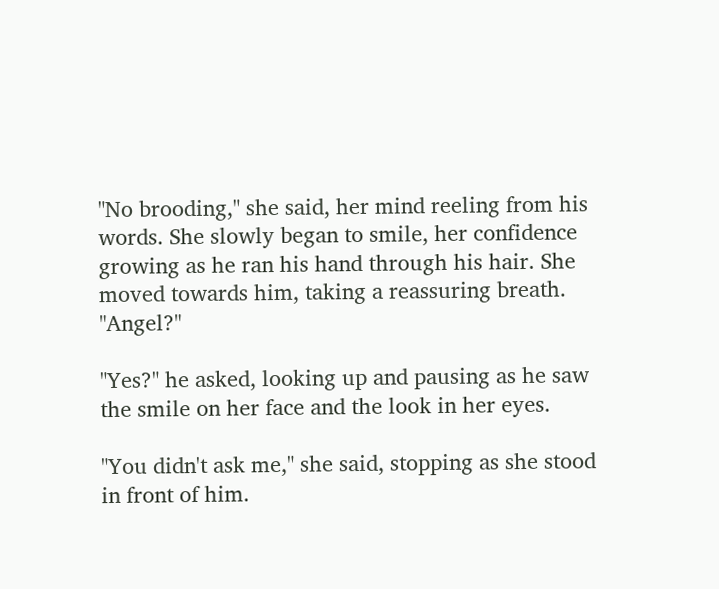"No brooding," she said, her mind reeling from his words. She slowly began to smile, her confidence growing as he ran his hand through his hair. She moved towards him, taking a reassuring breath. "Angel?"

"Yes?" he asked, looking up and pausing as he saw the smile on her face and the look in her eyes.

"You didn't ask me," she said, stopping as she stood in front of him.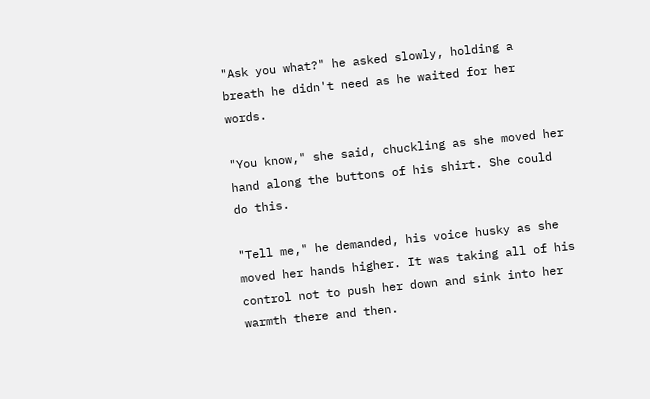"Ask you what?" he asked slowly, holding a breath he didn't need as he waited for her words.

"You know," she said, chuckling as she moved her hand along the buttons of his shirt. She could do this.

"Tell me," he demanded, his voice husky as she moved her hands higher. It was taking all of his control not to push her down and sink into her warmth there and then.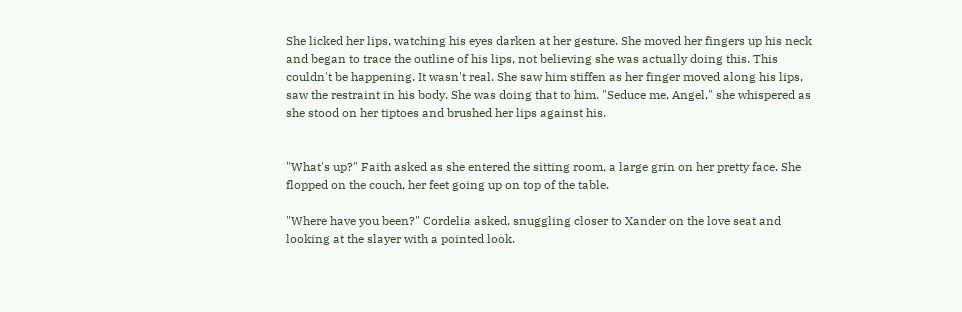She licked her lips, watching his eyes darken at her gesture. She moved her fingers up his neck and began to trace the outline of his lips, not believing she was actually doing this. This couldn't be happening. It wasn't real. She saw him stiffen as her finger moved along his lips, saw the restraint in his body. She was doing that to him. "Seduce me, Angel," she whispered as she stood on her tiptoes and brushed her lips against his.


"What's up?" Faith asked as she entered the sitting room, a large grin on her pretty face. She flopped on the couch, her feet going up on top of the table.

"Where have you been?" Cordelia asked, snuggling closer to Xander on the love seat and looking at the slayer with a pointed look.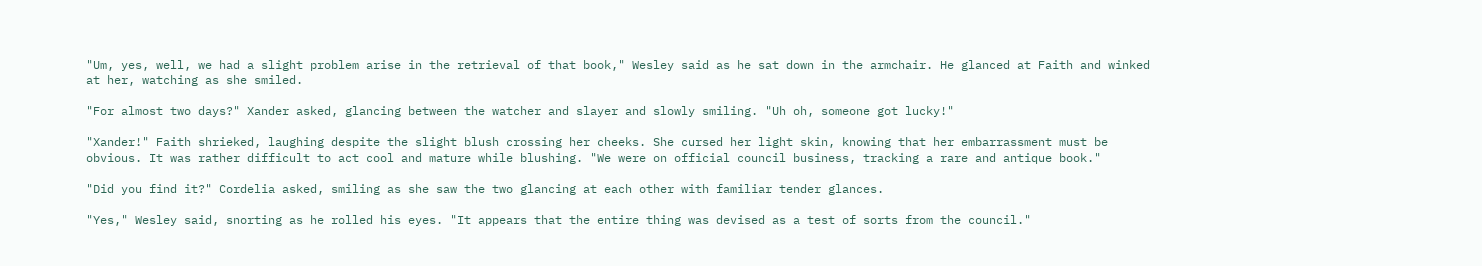"Um, yes, well, we had a slight problem arise in the retrieval of that book," Wesley said as he sat down in the armchair. He glanced at Faith and winked at her, watching as she smiled.

"For almost two days?" Xander asked, glancing between the watcher and slayer and slowly smiling. "Uh oh, someone got lucky!"

"Xander!" Faith shrieked, laughing despite the slight blush crossing her cheeks. She cursed her light skin, knowing that her embarrassment must be obvious. It was rather difficult to act cool and mature while blushing. "We were on official council business, tracking a rare and antique book."

"Did you find it?" Cordelia asked, smiling as she saw the two glancing at each other with familiar tender glances.

"Yes," Wesley said, snorting as he rolled his eyes. "It appears that the entire thing was devised as a test of sorts from the council."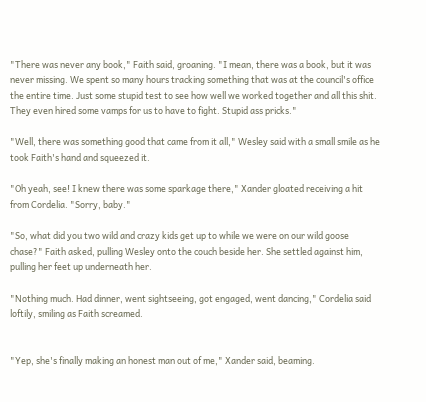"There was never any book," Faith said, groaning. "I mean, there was a book, but it was never missing. We spent so many hours tracking something that was at the council's office the entire time. Just some stupid test to see how well we worked together and all this shit. They even hired some vamps for us to have to fight. Stupid ass pricks."

"Well, there was something good that came from it all," Wesley said with a small smile as he took Faith's hand and squeezed it.

"Oh yeah, see! I knew there was some sparkage there," Xander gloated receiving a hit from Cordelia. "Sorry, baby."

"So, what did you two wild and crazy kids get up to while we were on our wild goose chase?" Faith asked, pulling Wesley onto the couch beside her. She settled against him, pulling her feet up underneath her.

"Nothing much. Had dinner, went sightseeing, got engaged, went dancing," Cordelia said loftily, smiling as Faith screamed.


"Yep, she's finally making an honest man out of me," Xander said, beaming.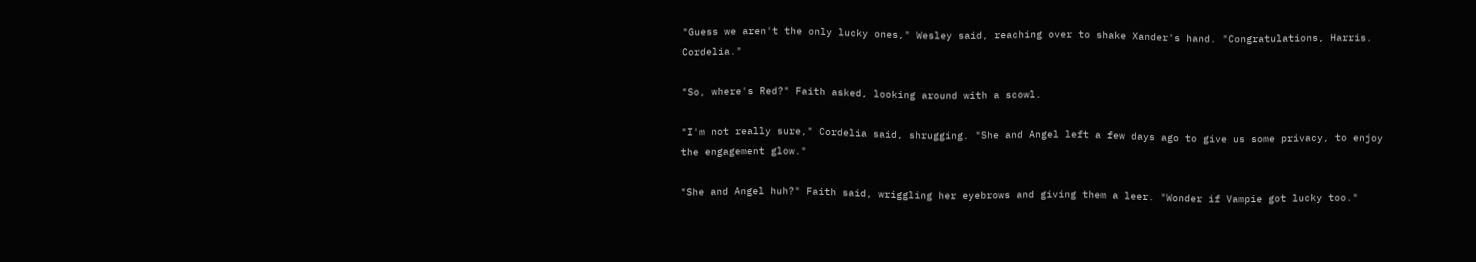"Guess we aren't the only lucky ones," Wesley said, reaching over to shake Xander's hand. "Congratulations, Harris. Cordelia."

"So, where's Red?" Faith asked, looking around with a scowl.

"I'm not really sure," Cordelia said, shrugging. "She and Angel left a few days ago to give us some privacy, to enjoy the engagement glow."

"She and Angel huh?" Faith said, wriggling her eyebrows and giving them a leer. "Wonder if Vampie got lucky too."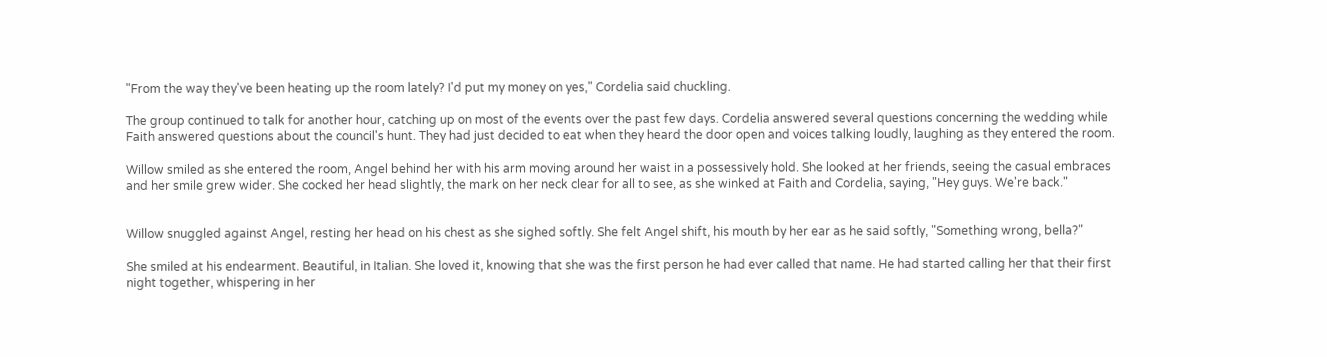"From the way they've been heating up the room lately? I'd put my money on yes," Cordelia said chuckling.

The group continued to talk for another hour, catching up on most of the events over the past few days. Cordelia answered several questions concerning the wedding while Faith answered questions about the council's hunt. They had just decided to eat when they heard the door open and voices talking loudly, laughing as they entered the room.

Willow smiled as she entered the room, Angel behind her with his arm moving around her waist in a possessively hold. She looked at her friends, seeing the casual embraces and her smile grew wider. She cocked her head slightly, the mark on her neck clear for all to see, as she winked at Faith and Cordelia, saying, "Hey guys. We're back."


Willow snuggled against Angel, resting her head on his chest as she sighed softly. She felt Angel shift, his mouth by her ear as he said softly, "Something wrong, bella?"

She smiled at his endearment. Beautiful, in Italian. She loved it, knowing that she was the first person he had ever called that name. He had started calling her that their first night together, whispering in her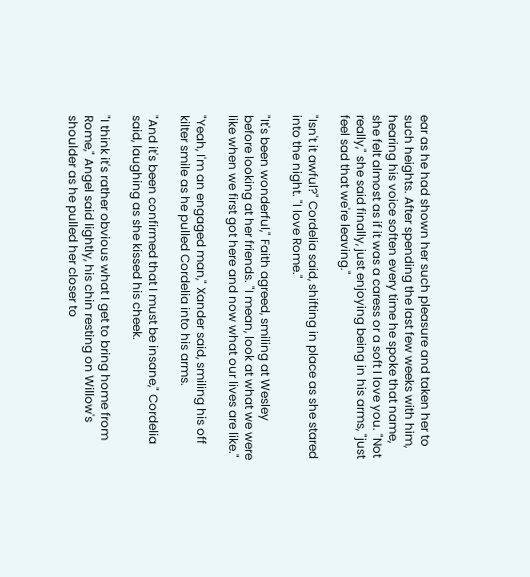ear as he had shown her such pleasure and taken her to such heights. After spending the last few weeks with him, hearing his voice soften every time he spoke that name, she felt almost as if it was a caress or a soft I love you. "Not really," she said finally, just enjoying being in his arms, "just feel sad that we're leaving."

"Isn't it awful?" Cordelia said, shifting in place as she stared into the night. "I love Rome."

"It's been wonderful," Faith agreed, smiling at Wesley before looking at her friends. "I mean, look at what we were like when we first got here and now what our lives are like."

"Yeah, I'm an engaged man," Xander said, smiling his off kilter smile as he pulled Cordelia into his arms.

"And it's been confirmed that I must be insane," Cordelia said, laughing as she kissed his cheek.

"I think it's rather obvious what I get to bring home from Rome," Angel said lightly, his chin resting on Willow's shoulder as he pulled her closer to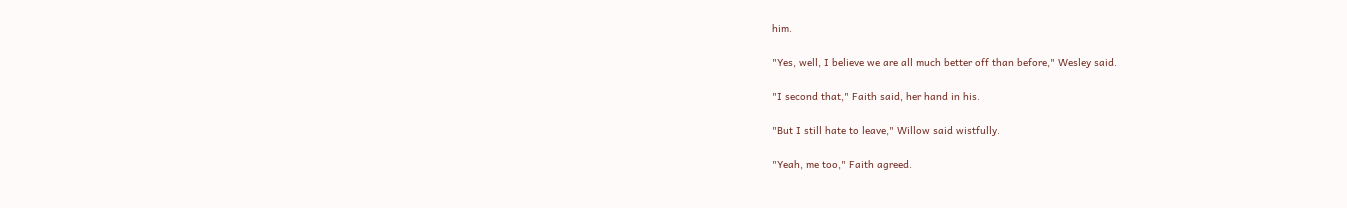him.

"Yes, well, I believe we are all much better off than before," Wesley said.

"I second that," Faith said, her hand in his.

"But I still hate to leave," Willow said wistfully.

"Yeah, me too," Faith agreed.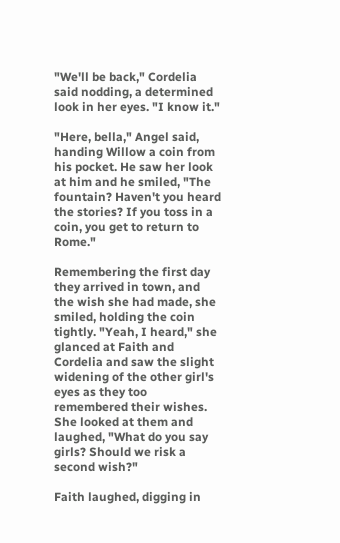"We'll be back," Cordelia said nodding, a determined look in her eyes. "I know it."

"Here, bella," Angel said, handing Willow a coin from his pocket. He saw her look at him and he smiled, "The fountain? Haven't you heard the stories? If you toss in a coin, you get to return to Rome."

Remembering the first day they arrived in town, and the wish she had made, she smiled, holding the coin tightly. "Yeah, I heard," she glanced at Faith and Cordelia and saw the slight widening of the other girl's eyes as they too remembered their wishes. She looked at them and laughed, "What do you say girls? Should we risk a second wish?"

Faith laughed, digging in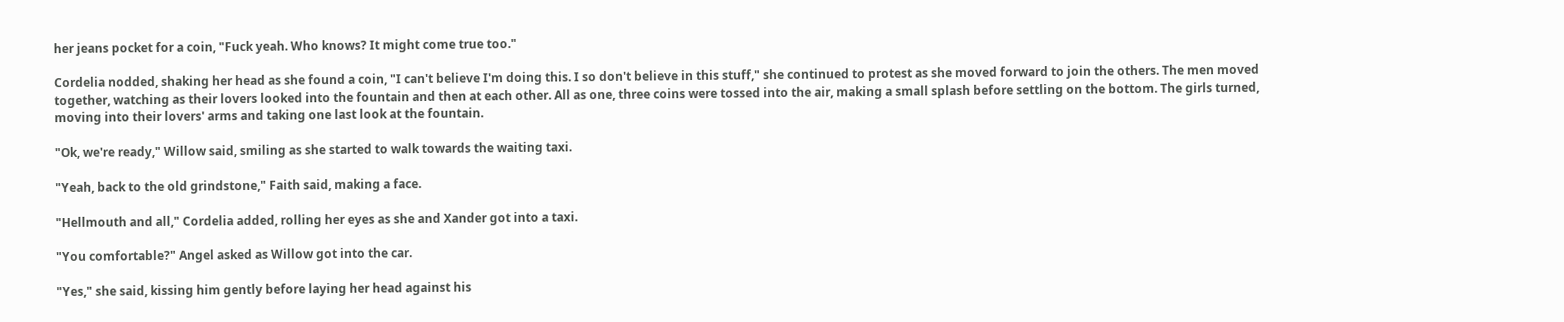her jeans pocket for a coin, "Fuck yeah. Who knows? It might come true too."

Cordelia nodded, shaking her head as she found a coin, "I can't believe I'm doing this. I so don't believe in this stuff," she continued to protest as she moved forward to join the others. The men moved together, watching as their lovers looked into the fountain and then at each other. All as one, three coins were tossed into the air, making a small splash before settling on the bottom. The girls turned, moving into their lovers' arms and taking one last look at the fountain.

"Ok, we're ready," Willow said, smiling as she started to walk towards the waiting taxi.

"Yeah, back to the old grindstone," Faith said, making a face.

"Hellmouth and all," Cordelia added, rolling her eyes as she and Xander got into a taxi.

"You comfortable?" Angel asked as Willow got into the car.

"Yes," she said, kissing him gently before laying her head against his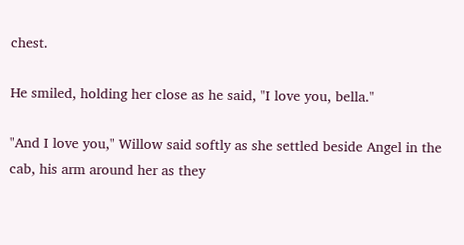chest.

He smiled, holding her close as he said, "I love you, bella."

"And I love you," Willow said softly as she settled beside Angel in the cab, his arm around her as they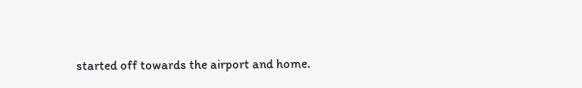started off towards the airport and home.